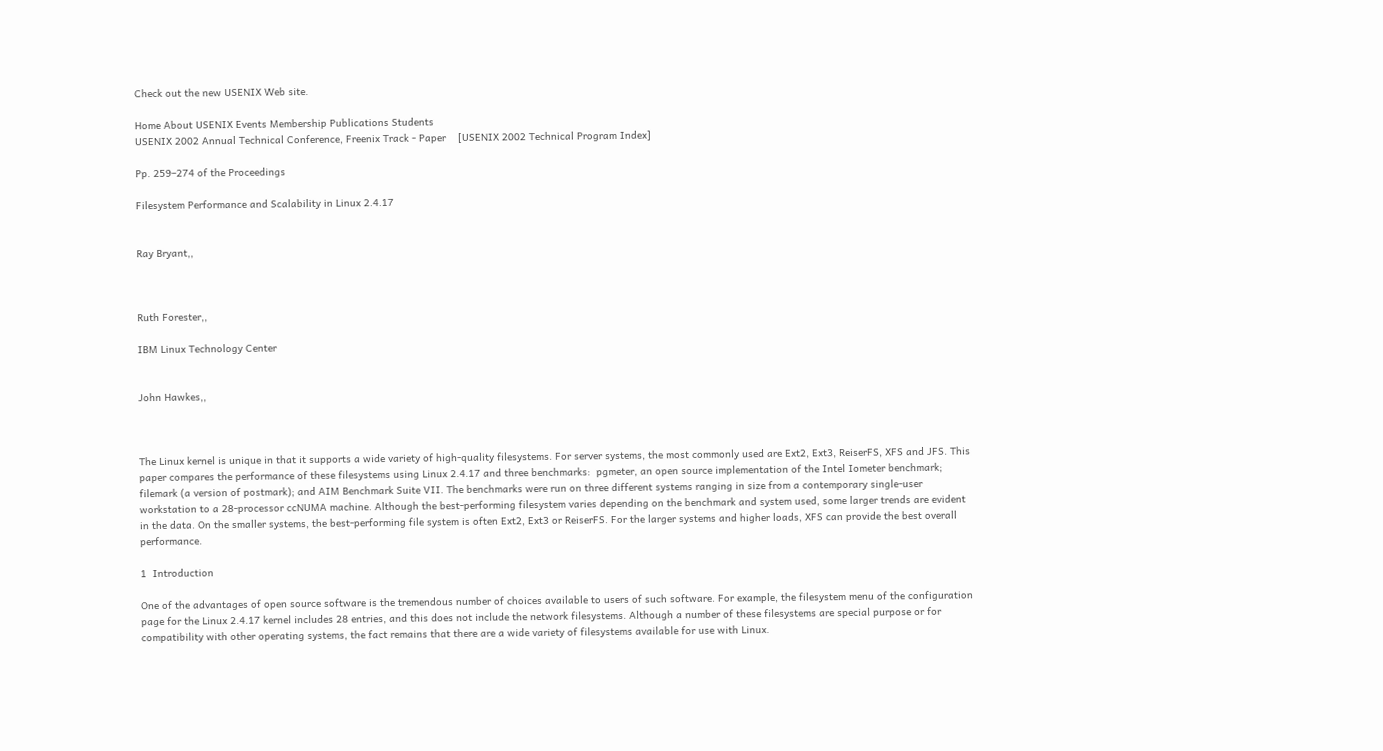Check out the new USENIX Web site.

Home About USENIX Events Membership Publications Students
USENIX 2002 Annual Technical Conference, Freenix Track - Paper    [USENIX 2002 Technical Program Index]

Pp. 259–274 of the Proceedings

Filesystem Performance and Scalability in Linux 2.4.17


Ray Bryant,,



Ruth Forester,,

IBM Linux Technology Center


John Hawkes,,



The Linux kernel is unique in that it supports a wide variety of high-quality filesystems. For server systems, the most commonly used are Ext2, Ext3, ReiserFS, XFS and JFS. This paper compares the performance of these filesystems using Linux 2.4.17 and three benchmarks:  pgmeter, an open source implementation of the Intel Iometer benchmark; filemark (a version of postmark); and AIM Benchmark Suite VII. The benchmarks were run on three different systems ranging in size from a contemporary single-user workstation to a 28-processor ccNUMA machine. Although the best-performing filesystem varies depending on the benchmark and system used, some larger trends are evident in the data. On the smaller systems, the best-performing file system is often Ext2, Ext3 or ReiserFS. For the larger systems and higher loads, XFS can provide the best overall performance.

1  Introduction

One of the advantages of open source software is the tremendous number of choices available to users of such software. For example, the filesystem menu of the configuration page for the Linux 2.4.17 kernel includes 28 entries, and this does not include the network filesystems. Although a number of these filesystems are special purpose or for compatibility with other operating systems, the fact remains that there are a wide variety of filesystems available for use with Linux.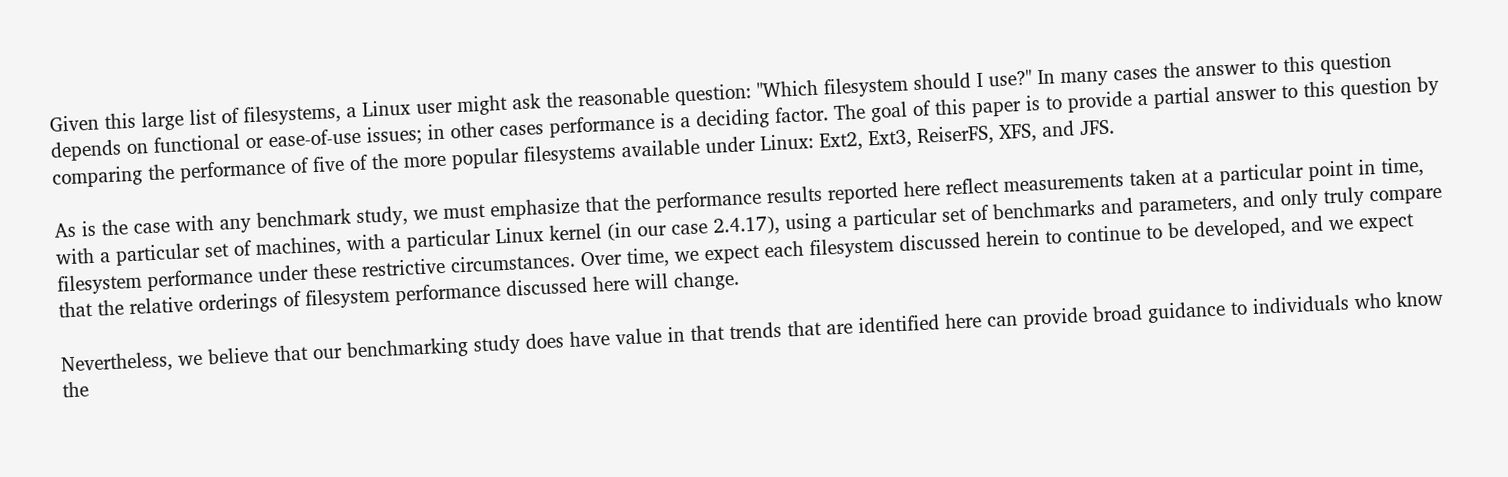Given this large list of filesystems, a Linux user might ask the reasonable question: "Which filesystem should I use?" In many cases the answer to this question depends on functional or ease-of-use issues; in other cases performance is a deciding factor. The goal of this paper is to provide a partial answer to this question by comparing the performance of five of the more popular filesystems available under Linux: Ext2, Ext3, ReiserFS, XFS, and JFS.

As is the case with any benchmark study, we must emphasize that the performance results reported here reflect measurements taken at a particular point in time, with a particular set of machines, with a particular Linux kernel (in our case 2.4.17), using a particular set of benchmarks and parameters, and only truly compare filesystem performance under these restrictive circumstances. Over time, we expect each filesystem discussed herein to continue to be developed, and we expect that the relative orderings of filesystem performance discussed here will change.

Nevertheless, we believe that our benchmarking study does have value in that trends that are identified here can provide broad guidance to individuals who know the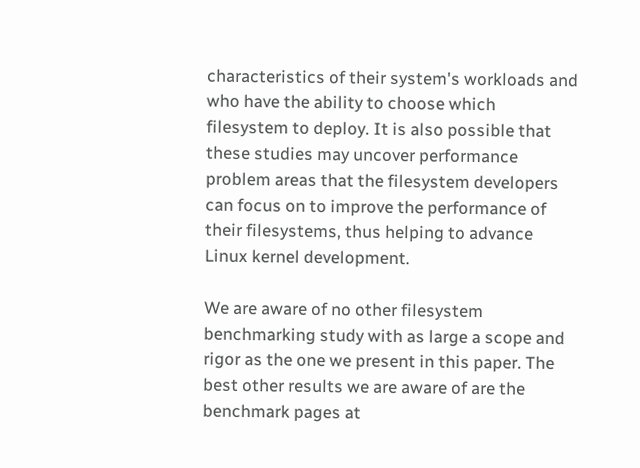characteristics of their system's workloads and who have the ability to choose which filesystem to deploy. It is also possible that these studies may uncover performance problem areas that the filesystem developers can focus on to improve the performance of their filesystems, thus helping to advance Linux kernel development.

We are aware of no other filesystem benchmarking study with as large a scope and rigor as the one we present in this paper. The best other results we are aware of are the benchmark pages at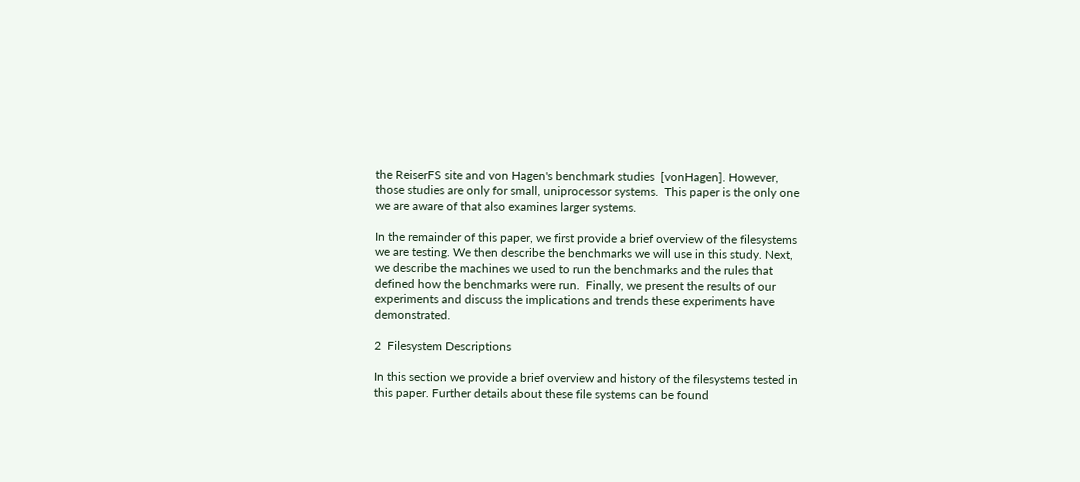the ReiserFS site and von Hagen's benchmark studies  [vonHagen]. However, those studies are only for small, uniprocessor systems.  This paper is the only one we are aware of that also examines larger systems.

In the remainder of this paper, we first provide a brief overview of the filesystems we are testing. We then describe the benchmarks we will use in this study. Next, we describe the machines we used to run the benchmarks and the rules that defined how the benchmarks were run.  Finally, we present the results of our experiments and discuss the implications and trends these experiments have demonstrated.

2  Filesystem Descriptions

In this section we provide a brief overview and history of the filesystems tested in this paper. Further details about these file systems can be found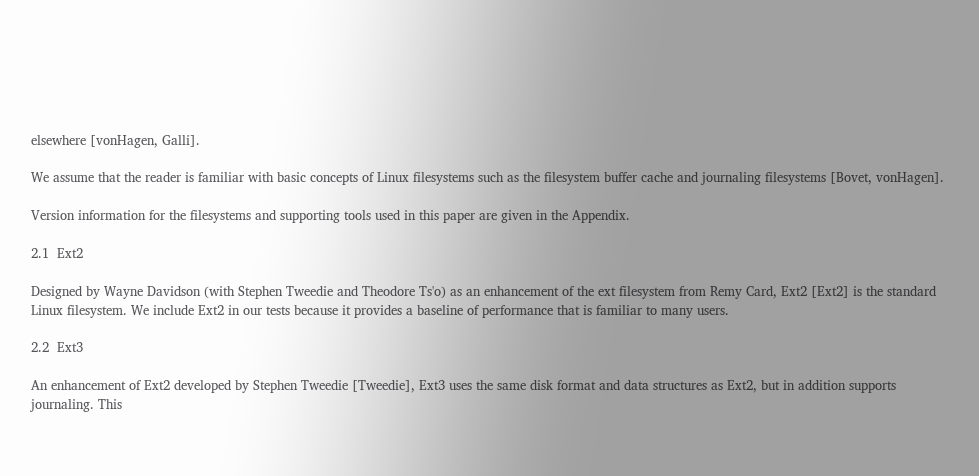elsewhere [vonHagen, Galli].

We assume that the reader is familiar with basic concepts of Linux filesystems such as the filesystem buffer cache and journaling filesystems [Bovet, vonHagen].

Version information for the filesystems and supporting tools used in this paper are given in the Appendix.

2.1  Ext2

Designed by Wayne Davidson (with Stephen Tweedie and Theodore Ts'o) as an enhancement of the ext filesystem from Remy Card, Ext2 [Ext2] is the standard Linux filesystem. We include Ext2 in our tests because it provides a baseline of performance that is familiar to many users.

2.2  Ext3

An enhancement of Ext2 developed by Stephen Tweedie [Tweedie], Ext3 uses the same disk format and data structures as Ext2, but in addition supports journaling. This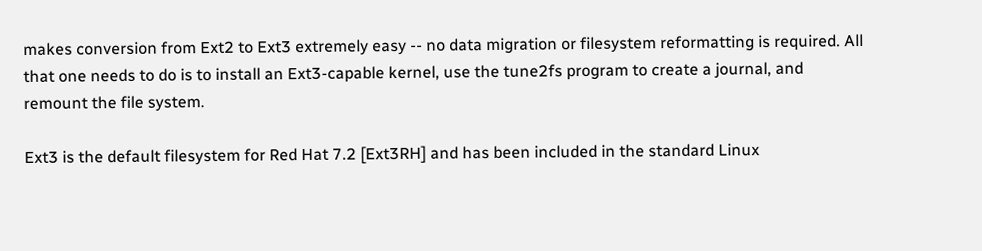makes conversion from Ext2 to Ext3 extremely easy -- no data migration or filesystem reformatting is required. All that one needs to do is to install an Ext3-capable kernel, use the tune2fs program to create a journal, and remount the file system.

Ext3 is the default filesystem for Red Hat 7.2 [Ext3RH] and has been included in the standard Linux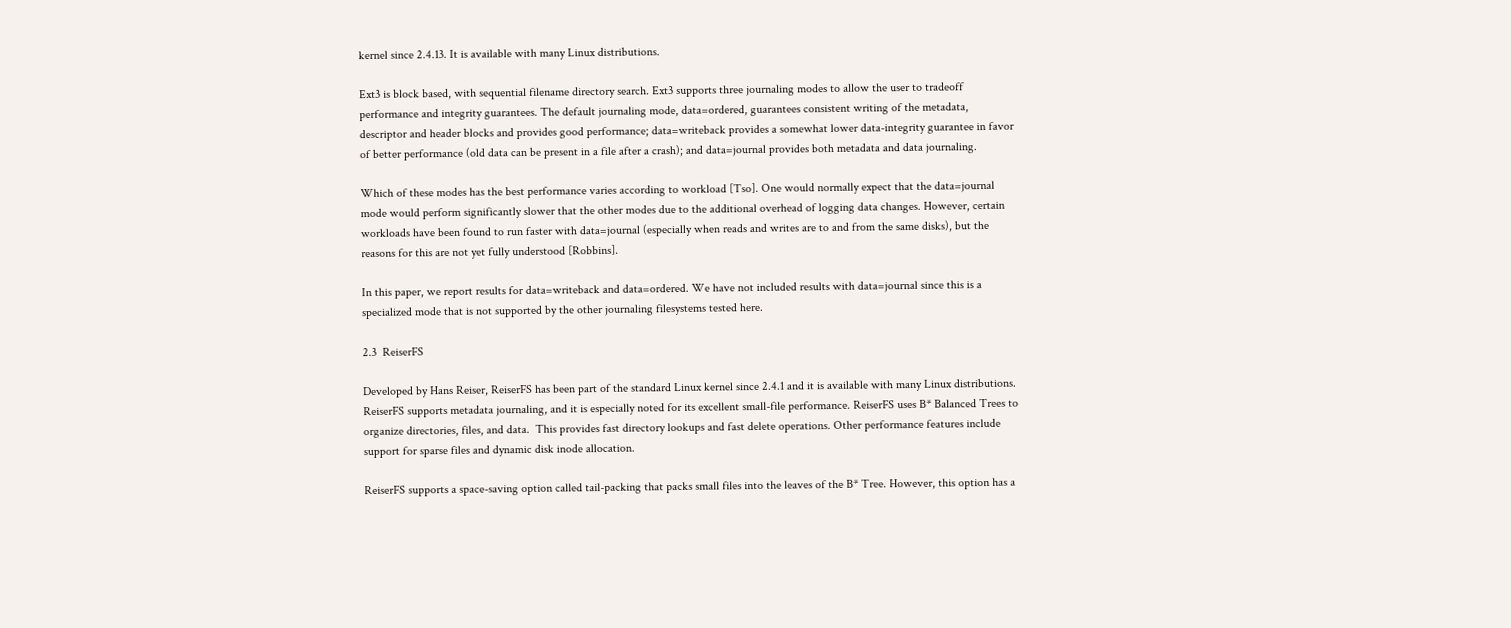kernel since 2.4.13. It is available with many Linux distributions.

Ext3 is block based, with sequential filename directory search. Ext3 supports three journaling modes to allow the user to tradeoff performance and integrity guarantees. The default journaling mode, data=ordered, guarantees consistent writing of the metadata, descriptor and header blocks and provides good performance; data=writeback provides a somewhat lower data-integrity guarantee in favor of better performance (old data can be present in a file after a crash); and data=journal provides both metadata and data journaling.

Which of these modes has the best performance varies according to workload [Tso]. One would normally expect that the data=journal mode would perform significantly slower that the other modes due to the additional overhead of logging data changes. However, certain workloads have been found to run faster with data=journal (especially when reads and writes are to and from the same disks), but the reasons for this are not yet fully understood [Robbins].

In this paper, we report results for data=writeback and data=ordered. We have not included results with data=journal since this is a specialized mode that is not supported by the other journaling filesystems tested here.

2.3  ReiserFS

Developed by Hans Reiser, ReiserFS has been part of the standard Linux kernel since 2.4.1 and it is available with many Linux distributions. ReiserFS supports metadata journaling, and it is especially noted for its excellent small-file performance. ReiserFS uses B* Balanced Trees to organize directories, files, and data.  This provides fast directory lookups and fast delete operations. Other performance features include support for sparse files and dynamic disk inode allocation.

ReiserFS supports a space-saving option called tail-packing that packs small files into the leaves of the B* Tree. However, this option has a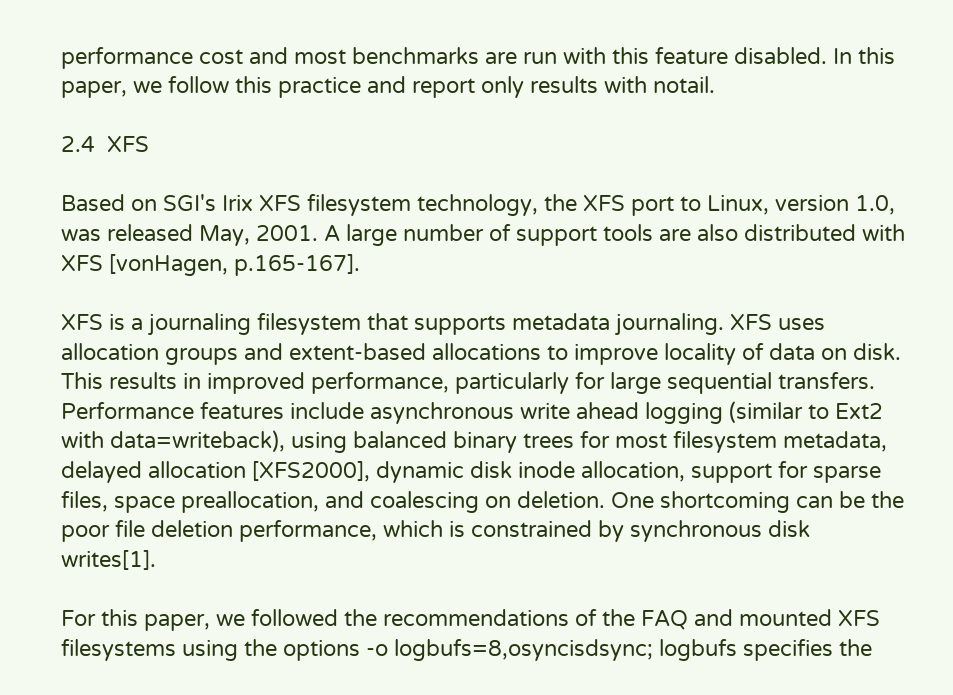performance cost and most benchmarks are run with this feature disabled. In this paper, we follow this practice and report only results with notail.

2.4  XFS

Based on SGI's Irix XFS filesystem technology, the XFS port to Linux, version 1.0, was released May, 2001. A large number of support tools are also distributed with XFS [vonHagen, p.165-167].

XFS is a journaling filesystem that supports metadata journaling. XFS uses allocation groups and extent-based allocations to improve locality of data on disk. This results in improved performance, particularly for large sequential transfers. Performance features include asynchronous write ahead logging (similar to Ext2 with data=writeback), using balanced binary trees for most filesystem metadata, delayed allocation [XFS2000], dynamic disk inode allocation, support for sparse files, space preallocation, and coalescing on deletion. One shortcoming can be the poor file deletion performance, which is constrained by synchronous disk writes[1].

For this paper, we followed the recommendations of the FAQ and mounted XFS filesystems using the options -o logbufs=8,osyncisdsync; logbufs specifies the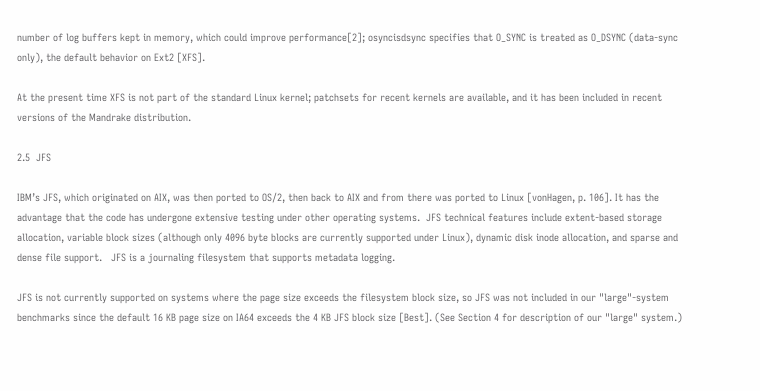number of log buffers kept in memory, which could improve performance[2]; osyncisdsync specifies that O_SYNC is treated as O_DSYNC (data-sync only), the default behavior on Ext2 [XFS].

At the present time XFS is not part of the standard Linux kernel; patchsets for recent kernels are available, and it has been included in recent versions of the Mandrake distribution.

2.5  JFS

IBM’s JFS, which originated on AIX, was then ported to OS/2, then back to AIX and from there was ported to Linux [vonHagen, p. 106]. It has the advantage that the code has undergone extensive testing under other operating systems.  JFS technical features include extent-based storage allocation, variable block sizes (although only 4096 byte blocks are currently supported under Linux), dynamic disk inode allocation, and sparse and dense file support.   JFS is a journaling filesystem that supports metadata logging.

JFS is not currently supported on systems where the page size exceeds the filesystem block size, so JFS was not included in our "large"-system benchmarks since the default 16 KB page size on IA64 exceeds the 4 KB JFS block size [Best]. (See Section 4 for description of our "large" system.)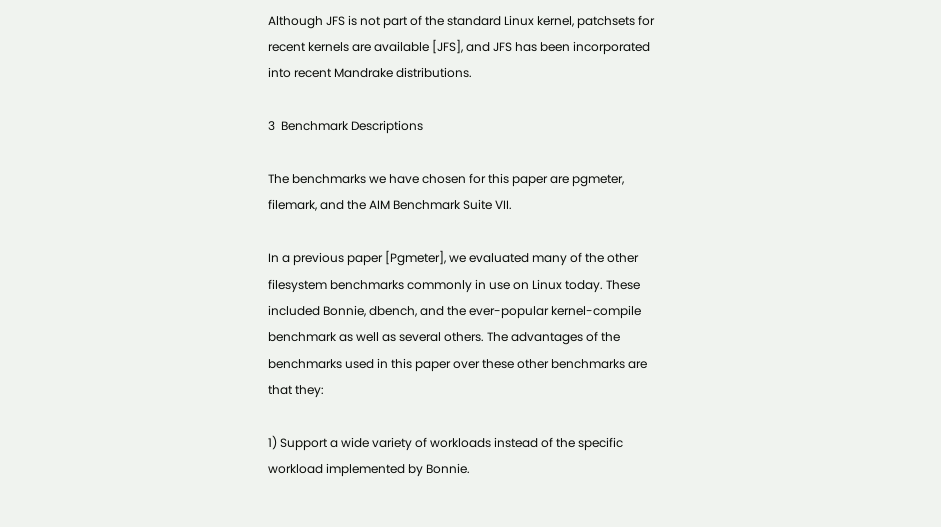Although JFS is not part of the standard Linux kernel, patchsets for recent kernels are available [JFS], and JFS has been incorporated into recent Mandrake distributions.

3  Benchmark Descriptions

The benchmarks we have chosen for this paper are pgmeter, filemark, and the AIM Benchmark Suite VII.

In a previous paper [Pgmeter], we evaluated many of the other filesystem benchmarks commonly in use on Linux today. These included Bonnie, dbench, and the ever-popular kernel-compile benchmark as well as several others. The advantages of the benchmarks used in this paper over these other benchmarks are that they:

1) Support a wide variety of workloads instead of the specific workload implemented by Bonnie.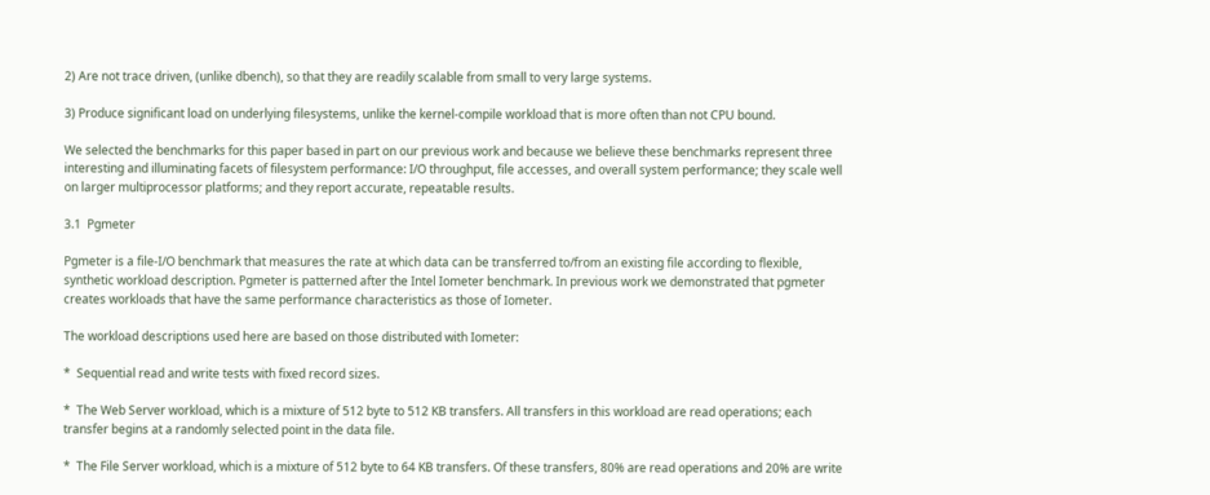2) Are not trace driven, (unlike dbench), so that they are readily scalable from small to very large systems.

3) Produce significant load on underlying filesystems, unlike the kernel-compile workload that is more often than not CPU bound.

We selected the benchmarks for this paper based in part on our previous work and because we believe these benchmarks represent three interesting and illuminating facets of filesystem performance: I/O throughput, file accesses, and overall system performance; they scale well on larger multiprocessor platforms; and they report accurate, repeatable results.

3.1  Pgmeter

Pgmeter is a file-I/O benchmark that measures the rate at which data can be transferred to/from an existing file according to flexible, synthetic workload description. Pgmeter is patterned after the Intel Iometer benchmark. In previous work we demonstrated that pgmeter creates workloads that have the same performance characteristics as those of Iometer.

The workload descriptions used here are based on those distributed with Iometer:

*  Sequential read and write tests with fixed record sizes.

*  The Web Server workload, which is a mixture of 512 byte to 512 KB transfers. All transfers in this workload are read operations; each transfer begins at a randomly selected point in the data file.

*  The File Server workload, which is a mixture of 512 byte to 64 KB transfers. Of these transfers, 80% are read operations and 20% are write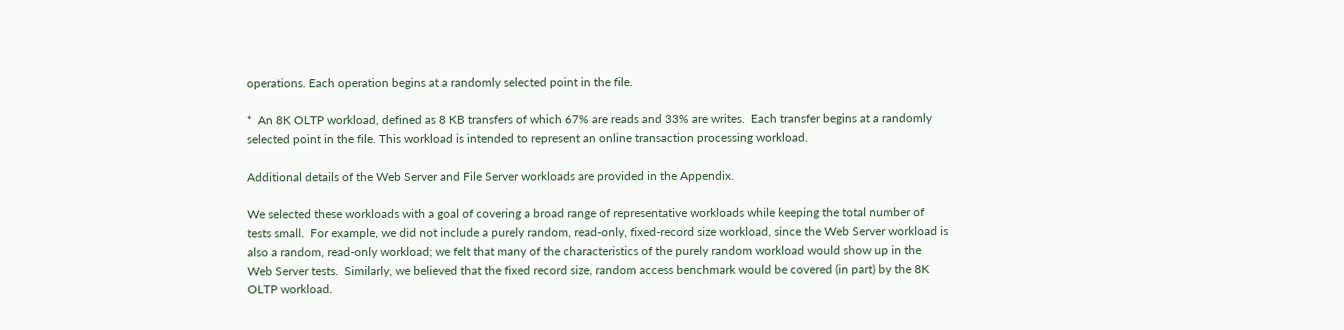operations. Each operation begins at a randomly selected point in the file.

*  An 8K OLTP workload, defined as 8 KB transfers of which 67% are reads and 33% are writes.  Each transfer begins at a randomly selected point in the file. This workload is intended to represent an online transaction processing workload.

Additional details of the Web Server and File Server workloads are provided in the Appendix.

We selected these workloads with a goal of covering a broad range of representative workloads while keeping the total number of tests small.  For example, we did not include a purely random, read-only, fixed-record size workload, since the Web Server workload is also a random, read-only workload; we felt that many of the characteristics of the purely random workload would show up in the Web Server tests.  Similarly, we believed that the fixed record size, random access benchmark would be covered (in part) by the 8K OLTP workload.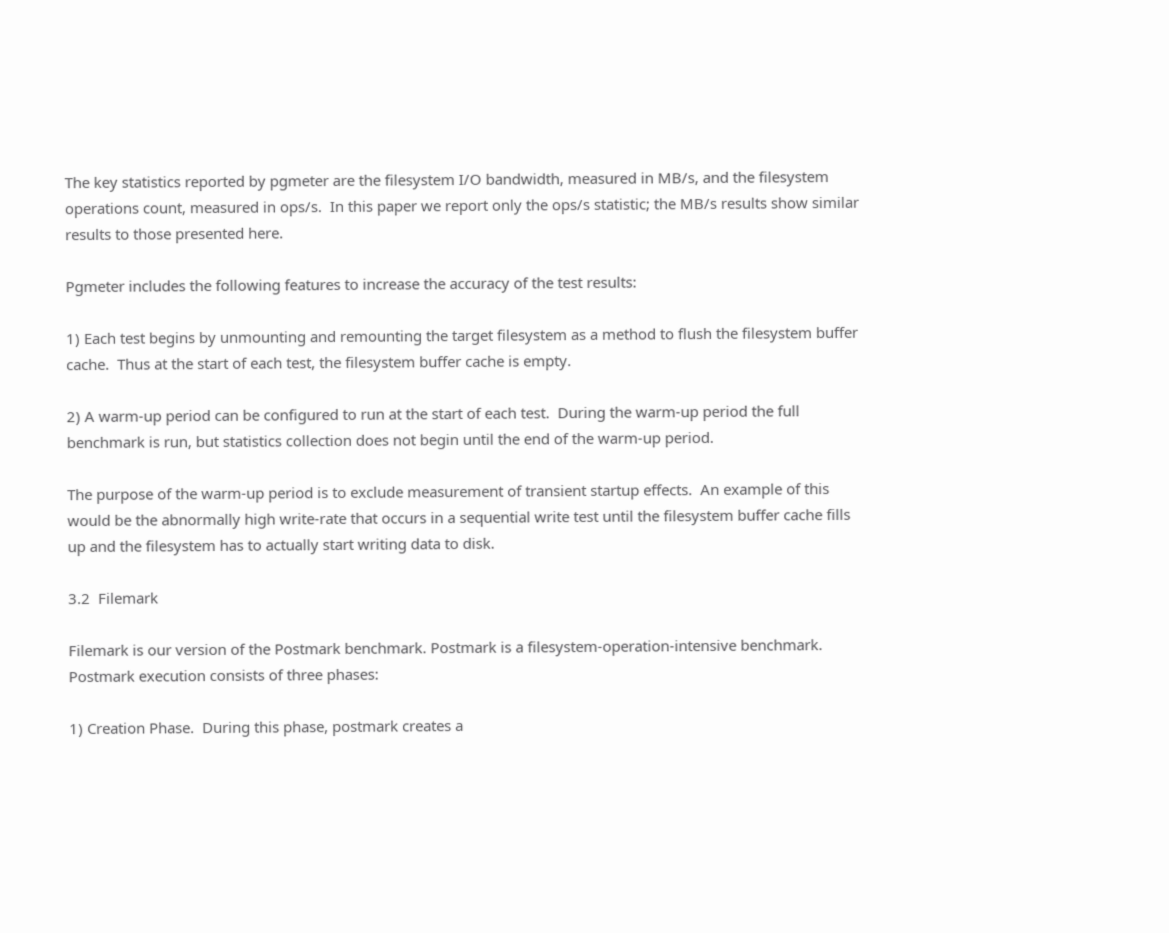The key statistics reported by pgmeter are the filesystem I/O bandwidth, measured in MB/s, and the filesystem operations count, measured in ops/s.  In this paper we report only the ops/s statistic; the MB/s results show similar results to those presented here.

Pgmeter includes the following features to increase the accuracy of the test results:

1) Each test begins by unmounting and remounting the target filesystem as a method to flush the filesystem buffer cache.  Thus at the start of each test, the filesystem buffer cache is empty.

2) A warm-up period can be configured to run at the start of each test.  During the warm-up period the full benchmark is run, but statistics collection does not begin until the end of the warm-up period.

The purpose of the warm-up period is to exclude measurement of transient startup effects.  An example of this would be the abnormally high write-rate that occurs in a sequential write test until the filesystem buffer cache fills up and the filesystem has to actually start writing data to disk.

3.2  Filemark

Filemark is our version of the Postmark benchmark. Postmark is a filesystem-operation-intensive benchmark.  Postmark execution consists of three phases:

1) Creation Phase.  During this phase, postmark creates a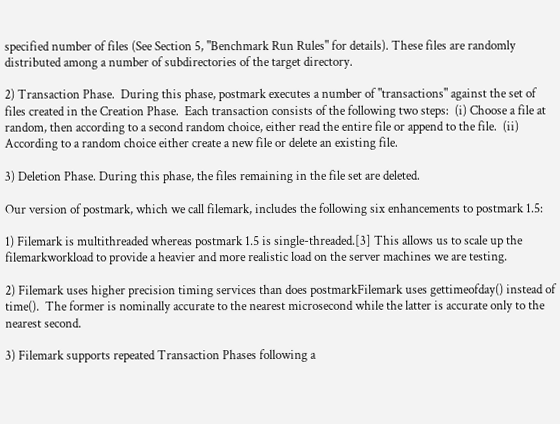specified number of files (See Section 5, "Benchmark Run Rules" for details). These files are randomly distributed among a number of subdirectories of the target directory.

2) Transaction Phase.  During this phase, postmark executes a number of "transactions" against the set of files created in the Creation Phase.  Each transaction consists of the following two steps:  (i) Choose a file at random, then according to a second random choice, either read the entire file or append to the file.  (ii) According to a random choice either create a new file or delete an existing file.

3) Deletion Phase. During this phase, the files remaining in the file set are deleted.

Our version of postmark, which we call filemark, includes the following six enhancements to postmark 1.5:

1) Filemark is multithreaded whereas postmark 1.5 is single-threaded.[3] This allows us to scale up the filemarkworkload to provide a heavier and more realistic load on the server machines we are testing.

2) Filemark uses higher precision timing services than does postmarkFilemark uses gettimeofday() instead of time().  The former is nominally accurate to the nearest microsecond while the latter is accurate only to the nearest second.

3) Filemark supports repeated Transaction Phases following a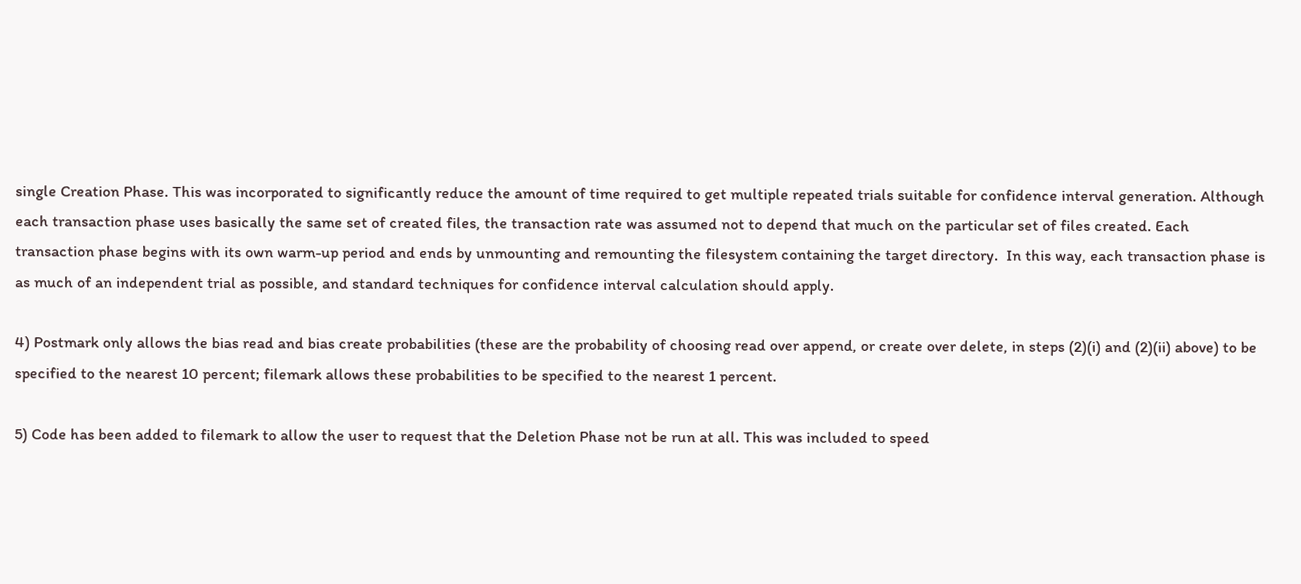single Creation Phase. This was incorporated to significantly reduce the amount of time required to get multiple repeated trials suitable for confidence interval generation. Although each transaction phase uses basically the same set of created files, the transaction rate was assumed not to depend that much on the particular set of files created. Each transaction phase begins with its own warm-up period and ends by unmounting and remounting the filesystem containing the target directory.  In this way, each transaction phase is as much of an independent trial as possible, and standard techniques for confidence interval calculation should apply.

4) Postmark only allows the bias read and bias create probabilities (these are the probability of choosing read over append, or create over delete, in steps (2)(i) and (2)(ii) above) to be specified to the nearest 10 percent; filemark allows these probabilities to be specified to the nearest 1 percent.

5) Code has been added to filemark to allow the user to request that the Deletion Phase not be run at all. This was included to speed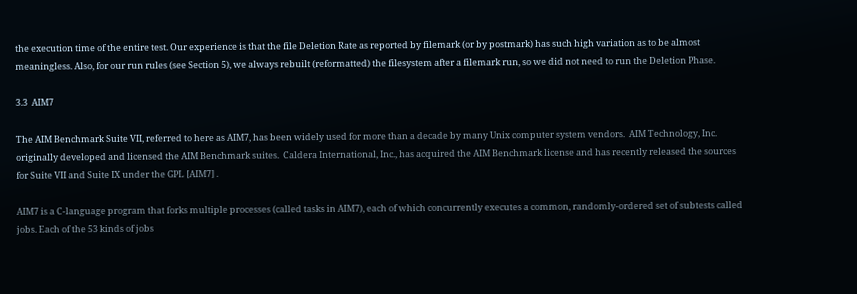the execution time of the entire test. Our experience is that the file Deletion Rate as reported by filemark (or by postmark) has such high variation as to be almost meaningless. Also, for our run rules (see Section 5), we always rebuilt (reformatted) the filesystem after a filemark run, so we did not need to run the Deletion Phase.

3.3  AIM7

The AIM Benchmark Suite VII, referred to here as AIM7, has been widely used for more than a decade by many Unix computer system vendors.  AIM Technology, Inc. originally developed and licensed the AIM Benchmark suites.  Caldera International, Inc., has acquired the AIM Benchmark license and has recently released the sources for Suite VII and Suite IX under the GPL [AIM7] .

AIM7 is a C-language program that forks multiple processes (called tasks in AIM7), each of which concurrently executes a common, randomly-ordered set of subtests called jobs. Each of the 53 kinds of jobs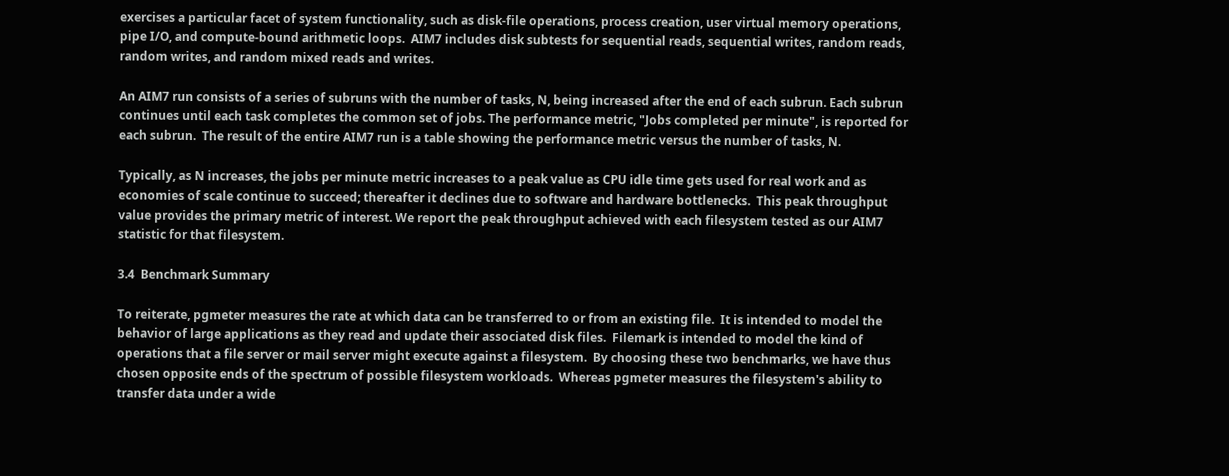exercises a particular facet of system functionality, such as disk-file operations, process creation, user virtual memory operations, pipe I/O, and compute-bound arithmetic loops.  AIM7 includes disk subtests for sequential reads, sequential writes, random reads, random writes, and random mixed reads and writes.

An AIM7 run consists of a series of subruns with the number of tasks, N, being increased after the end of each subrun. Each subrun continues until each task completes the common set of jobs. The performance metric, "Jobs completed per minute", is reported for each subrun.  The result of the entire AIM7 run is a table showing the performance metric versus the number of tasks, N.

Typically, as N increases, the jobs per minute metric increases to a peak value as CPU idle time gets used for real work and as economies of scale continue to succeed; thereafter it declines due to software and hardware bottlenecks.  This peak throughput value provides the primary metric of interest. We report the peak throughput achieved with each filesystem tested as our AIM7 statistic for that filesystem.

3.4  Benchmark Summary

To reiterate, pgmeter measures the rate at which data can be transferred to or from an existing file.  It is intended to model the behavior of large applications as they read and update their associated disk files.  Filemark is intended to model the kind of operations that a file server or mail server might execute against a filesystem.  By choosing these two benchmarks, we have thus chosen opposite ends of the spectrum of possible filesystem workloads.  Whereas pgmeter measures the filesystem's ability to transfer data under a wide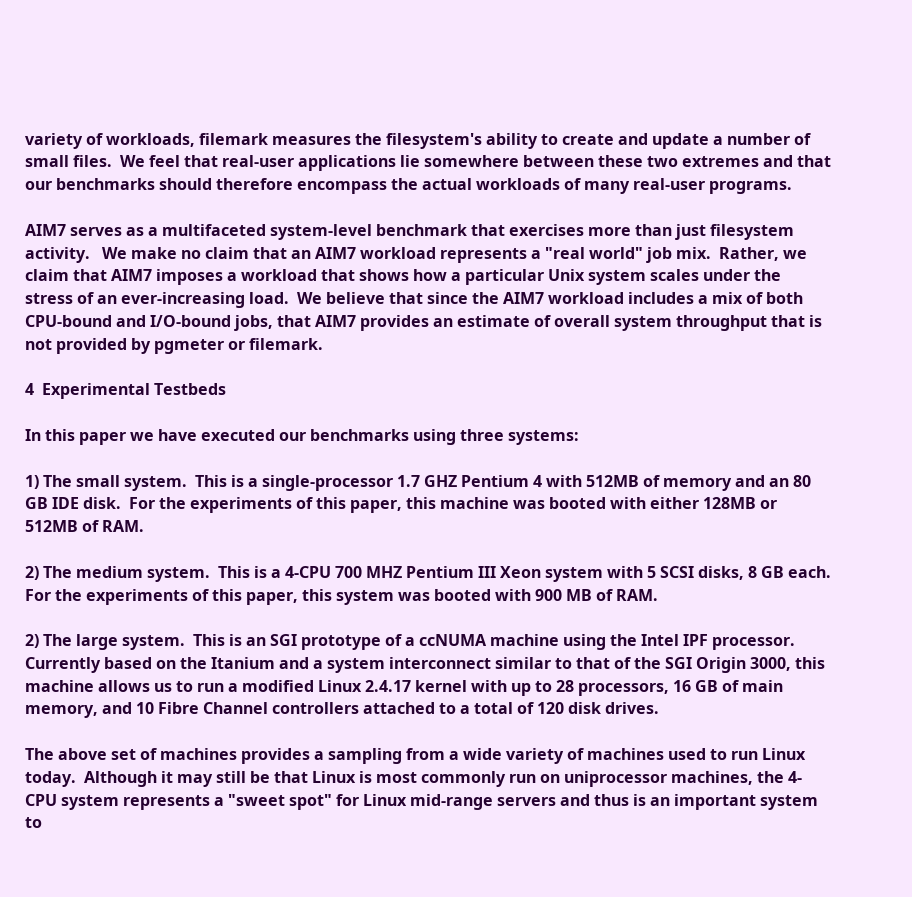variety of workloads, filemark measures the filesystem's ability to create and update a number of small files.  We feel that real-user applications lie somewhere between these two extremes and that our benchmarks should therefore encompass the actual workloads of many real-user programs.

AIM7 serves as a multifaceted system-level benchmark that exercises more than just filesystem activity.   We make no claim that an AIM7 workload represents a "real world" job mix.  Rather, we claim that AIM7 imposes a workload that shows how a particular Unix system scales under the stress of an ever-increasing load.  We believe that since the AIM7 workload includes a mix of both CPU-bound and I/O-bound jobs, that AIM7 provides an estimate of overall system throughput that is not provided by pgmeter or filemark.

4  Experimental Testbeds

In this paper we have executed our benchmarks using three systems:

1) The small system.  This is a single-processor 1.7 GHZ Pentium 4 with 512MB of memory and an 80 GB IDE disk.  For the experiments of this paper, this machine was booted with either 128MB or 512MB of RAM.

2) The medium system.  This is a 4-CPU 700 MHZ Pentium III Xeon system with 5 SCSI disks, 8 GB each. For the experiments of this paper, this system was booted with 900 MB of RAM.

2) The large system.  This is an SGI prototype of a ccNUMA machine using the Intel IPF processor.  Currently based on the Itanium and a system interconnect similar to that of the SGI Origin 3000, this machine allows us to run a modified Linux 2.4.17 kernel with up to 28 processors, 16 GB of main memory, and 10 Fibre Channel controllers attached to a total of 120 disk drives.

The above set of machines provides a sampling from a wide variety of machines used to run Linux today.  Although it may still be that Linux is most commonly run on uniprocessor machines, the 4-CPU system represents a "sweet spot" for Linux mid-range servers and thus is an important system to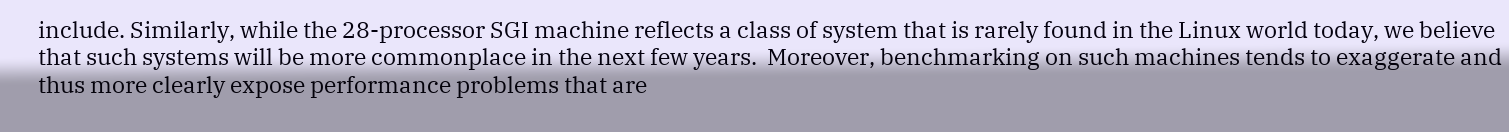include. Similarly, while the 28-processor SGI machine reflects a class of system that is rarely found in the Linux world today, we believe that such systems will be more commonplace in the next few years.  Moreover, benchmarking on such machines tends to exaggerate and thus more clearly expose performance problems that are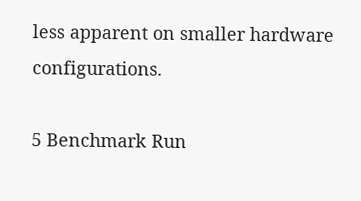less apparent on smaller hardware configurations.

5 Benchmark Run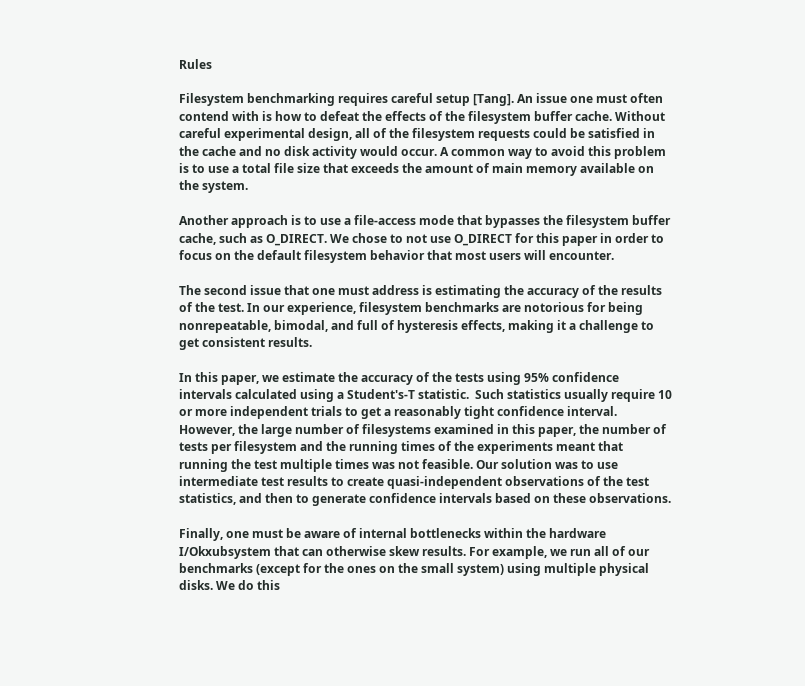Rules

Filesystem benchmarking requires careful setup [Tang]. An issue one must often contend with is how to defeat the effects of the filesystem buffer cache. Without careful experimental design, all of the filesystem requests could be satisfied in the cache and no disk activity would occur. A common way to avoid this problem is to use a total file size that exceeds the amount of main memory available on the system.

Another approach is to use a file-access mode that bypasses the filesystem buffer cache, such as O_DIRECT. We chose to not use O_DIRECT for this paper in order to focus on the default filesystem behavior that most users will encounter.

The second issue that one must address is estimating the accuracy of the results of the test. In our experience, filesystem benchmarks are notorious for being nonrepeatable, bimodal, and full of hysteresis effects, making it a challenge to get consistent results.

In this paper, we estimate the accuracy of the tests using 95% confidence intervals calculated using a Student's-T statistic.  Such statistics usually require 10 or more independent trials to get a reasonably tight confidence interval. However, the large number of filesystems examined in this paper, the number of tests per filesystem and the running times of the experiments meant that running the test multiple times was not feasible. Our solution was to use intermediate test results to create quasi-independent observations of the test statistics, and then to generate confidence intervals based on these observations.

Finally, one must be aware of internal bottlenecks within the hardware I/Okxubsystem that can otherwise skew results. For example, we run all of our benchmarks (except for the ones on the small system) using multiple physical disks. We do this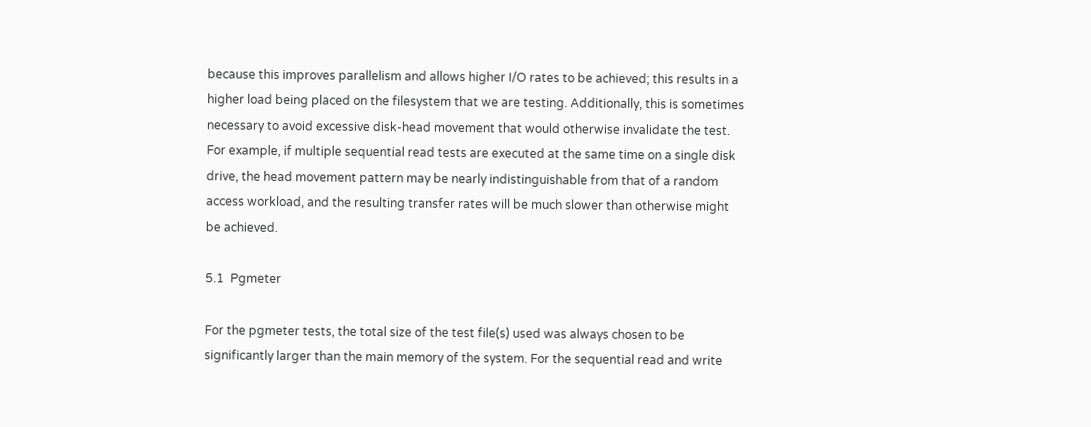because this improves parallelism and allows higher I/O rates to be achieved; this results in a higher load being placed on the filesystem that we are testing. Additionally, this is sometimes necessary to avoid excessive disk-head movement that would otherwise invalidate the test.  For example, if multiple sequential read tests are executed at the same time on a single disk drive, the head movement pattern may be nearly indistinguishable from that of a random access workload, and the resulting transfer rates will be much slower than otherwise might be achieved.

5.1  Pgmeter

For the pgmeter tests, the total size of the test file(s) used was always chosen to be significantly larger than the main memory of the system. For the sequential read and write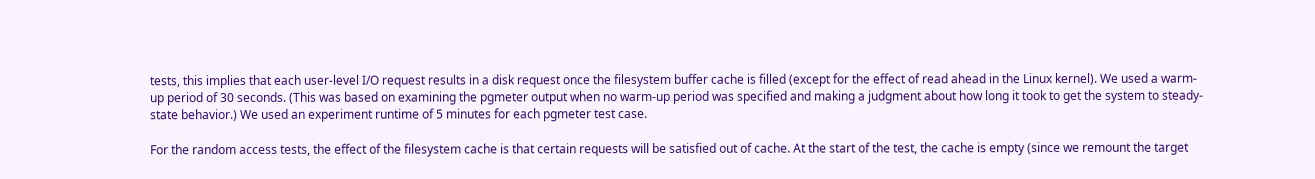tests, this implies that each user-level I/O request results in a disk request once the filesystem buffer cache is filled (except for the effect of read ahead in the Linux kernel). We used a warm-up period of 30 seconds. (This was based on examining the pgmeter output when no warm-up period was specified and making a judgment about how long it took to get the system to steady-state behavior.) We used an experiment runtime of 5 minutes for each pgmeter test case.

For the random access tests, the effect of the filesystem cache is that certain requests will be satisfied out of cache. At the start of the test, the cache is empty (since we remount the target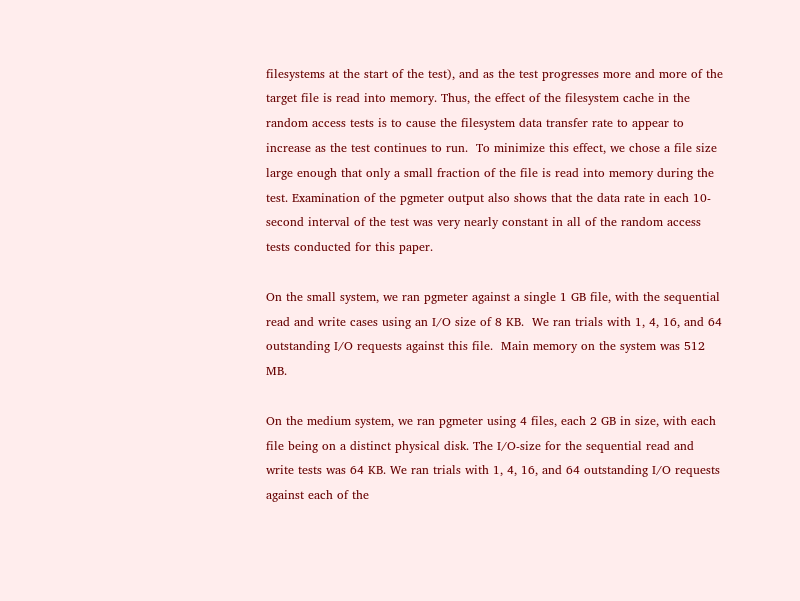filesystems at the start of the test), and as the test progresses more and more of the target file is read into memory. Thus, the effect of the filesystem cache in the random access tests is to cause the filesystem data transfer rate to appear to increase as the test continues to run.  To minimize this effect, we chose a file size large enough that only a small fraction of the file is read into memory during the test. Examination of the pgmeter output also shows that the data rate in each 10-second interval of the test was very nearly constant in all of the random access tests conducted for this paper.

On the small system, we ran pgmeter against a single 1 GB file, with the sequential read and write cases using an I/O size of 8 KB.  We ran trials with 1, 4, 16, and 64 outstanding I/O requests against this file.  Main memory on the system was 512 MB.

On the medium system, we ran pgmeter using 4 files, each 2 GB in size, with each file being on a distinct physical disk. The I/O-size for the sequential read and write tests was 64 KB. We ran trials with 1, 4, 16, and 64 outstanding I/O requests against each of the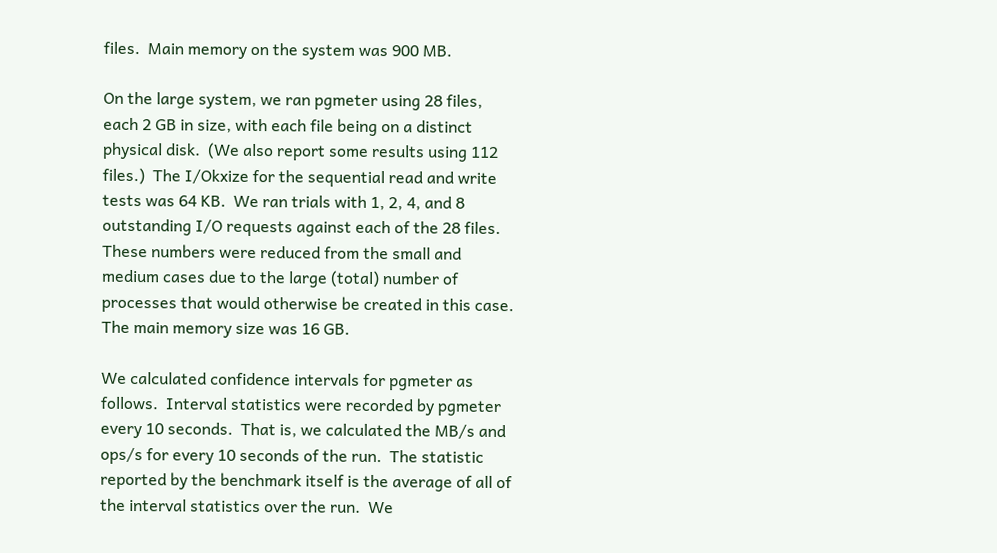files.  Main memory on the system was 900 MB.

On the large system, we ran pgmeter using 28 files, each 2 GB in size, with each file being on a distinct physical disk.  (We also report some results using 112 files.)  The I/Okxize for the sequential read and write tests was 64 KB.  We ran trials with 1, 2, 4, and 8 outstanding I/O requests against each of the 28 files.  These numbers were reduced from the small and medium cases due to the large (total) number of processes that would otherwise be created in this case.   The main memory size was 16 GB.

We calculated confidence intervals for pgmeter as follows.  Interval statistics were recorded by pgmeter every 10 seconds.  That is, we calculated the MB/s and ops/s for every 10 seconds of the run.  The statistic reported by the benchmark itself is the average of all of the interval statistics over the run.  We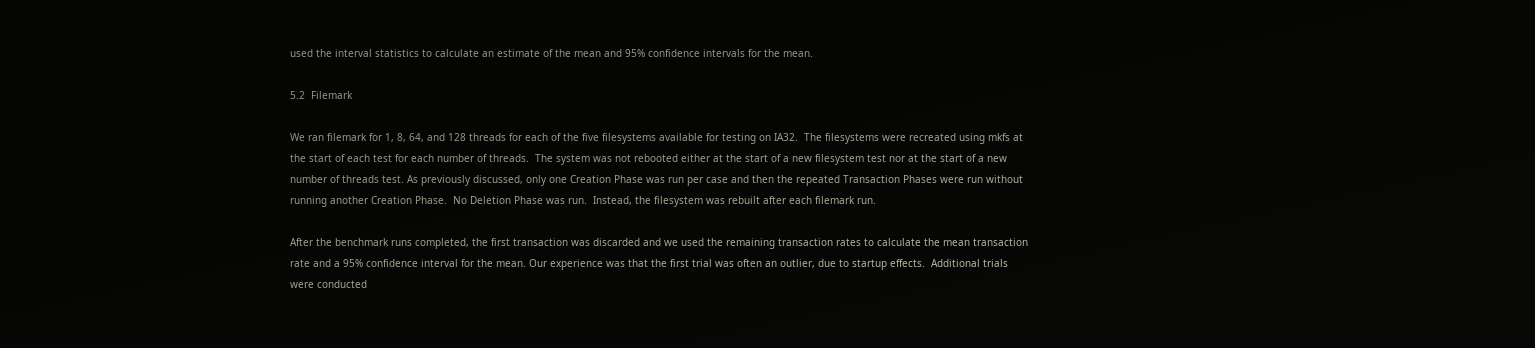used the interval statistics to calculate an estimate of the mean and 95% confidence intervals for the mean.

5.2  Filemark

We ran filemark for 1, 8, 64, and 128 threads for each of the five filesystems available for testing on IA32.  The filesystems were recreated using mkfs at the start of each test for each number of threads.  The system was not rebooted either at the start of a new filesystem test nor at the start of a new number of threads test. As previously discussed, only one Creation Phase was run per case and then the repeated Transaction Phases were run without running another Creation Phase.  No Deletion Phase was run.  Instead, the filesystem was rebuilt after each filemark run.

After the benchmark runs completed, the first transaction was discarded and we used the remaining transaction rates to calculate the mean transaction rate and a 95% confidence interval for the mean. Our experience was that the first trial was often an outlier, due to startup effects.  Additional trials were conducted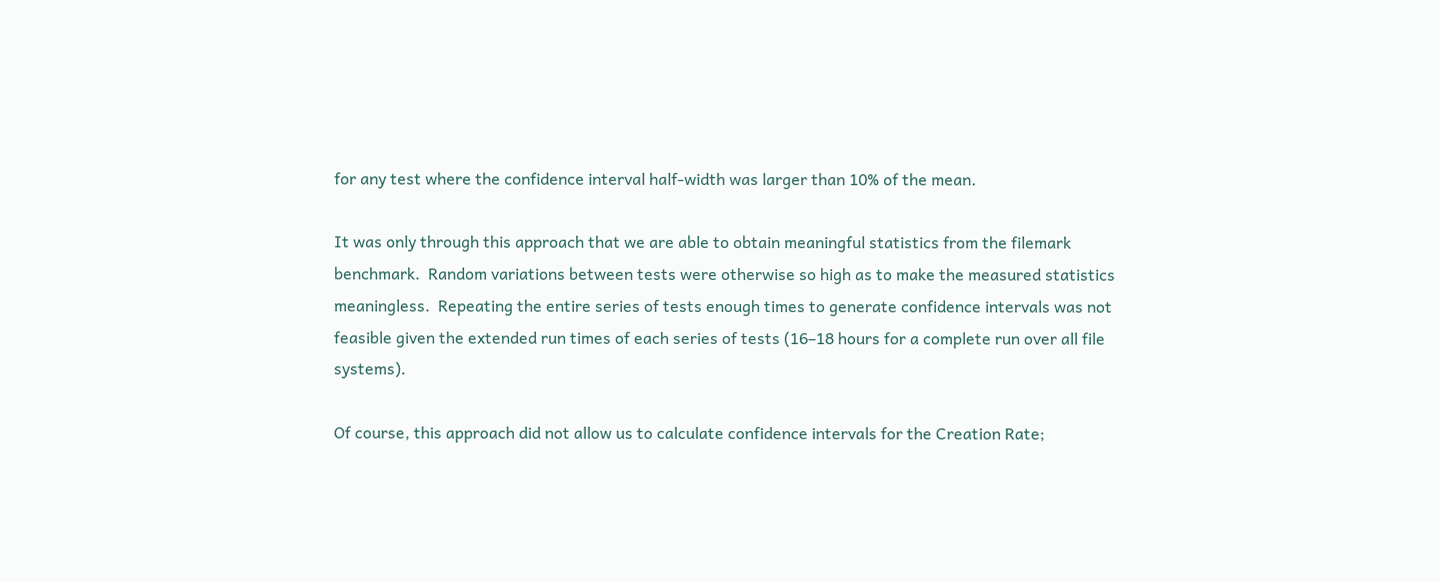for any test where the confidence interval half-width was larger than 10% of the mean.

It was only through this approach that we are able to obtain meaningful statistics from the filemark benchmark.  Random variations between tests were otherwise so high as to make the measured statistics meaningless.  Repeating the entire series of tests enough times to generate confidence intervals was not feasible given the extended run times of each series of tests (16–18 hours for a complete run over all file systems).

Of course, this approach did not allow us to calculate confidence intervals for the Creation Rate;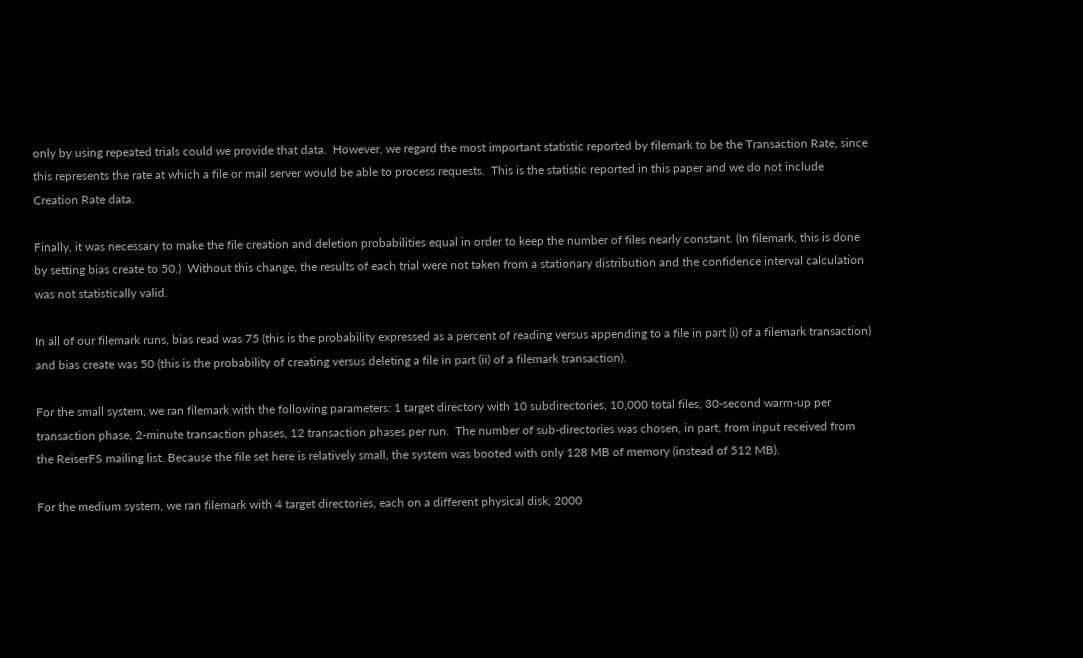only by using repeated trials could we provide that data.  However, we regard the most important statistic reported by filemark to be the Transaction Rate, since this represents the rate at which a file or mail server would be able to process requests.  This is the statistic reported in this paper and we do not include Creation Rate data.

Finally, it was necessary to make the file creation and deletion probabilities equal in order to keep the number of files nearly constant. (In filemark, this is done by setting bias create to 50.)  Without this change, the results of each trial were not taken from a stationary distribution and the confidence interval calculation was not statistically valid.

In all of our filemark runs, bias read was 75 (this is the probability expressed as a percent of reading versus appending to a file in part (i) of a filemark transaction) and bias create was 50 (this is the probability of creating versus deleting a file in part (ii) of a filemark transaction).

For the small system, we ran filemark with the following parameters: 1 target directory with 10 subdirectories, 10,000 total files, 30-second warm-up per transaction phase, 2-minute transaction phases, 12 transaction phases per run.  The number of sub-directories was chosen, in part, from input received from the ReiserFS mailing list. Because the file set here is relatively small, the system was booted with only 128 MB of memory (instead of 512 MB).

For the medium system, we ran filemark with 4 target directories, each on a different physical disk, 2000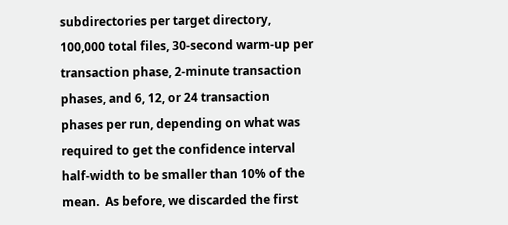subdirectories per target directory, 100,000 total files, 30-second warm-up per transaction phase, 2-minute transaction phases, and 6, 12, or 24 transaction phases per run, depending on what was required to get the confidence interval half-width to be smaller than 10% of the mean.  As before, we discarded the first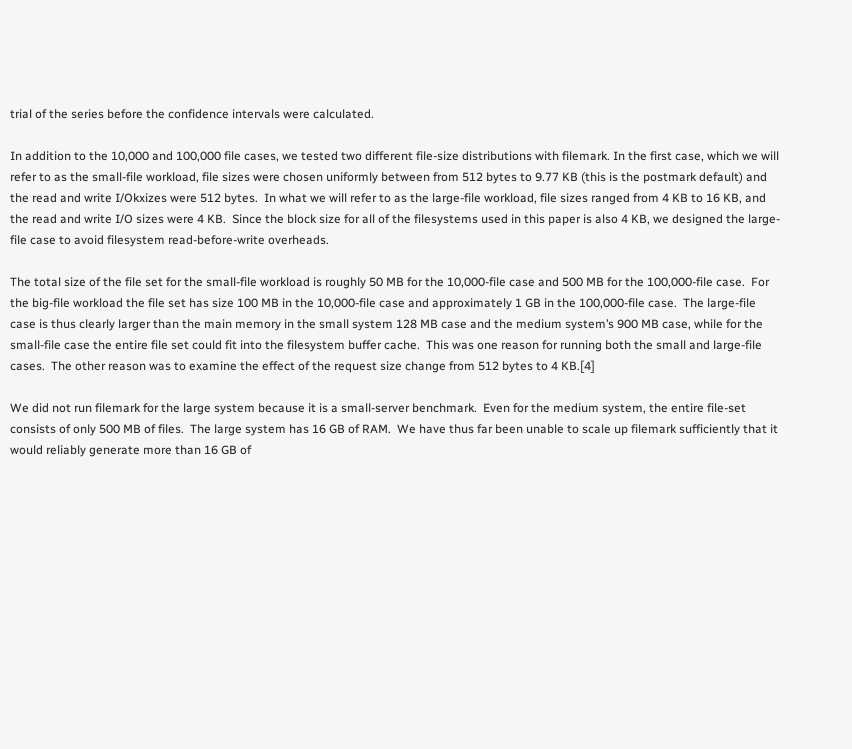trial of the series before the confidence intervals were calculated.

In addition to the 10,000 and 100,000 file cases, we tested two different file-size distributions with filemark. In the first case, which we will refer to as the small-file workload, file sizes were chosen uniformly between from 512 bytes to 9.77 KB (this is the postmark default) and the read and write I/Okxizes were 512 bytes.  In what we will refer to as the large-file workload, file sizes ranged from 4 KB to 16 KB, and the read and write I/O sizes were 4 KB.  Since the block size for all of the filesystems used in this paper is also 4 KB, we designed the large-file case to avoid filesystem read-before-write overheads.

The total size of the file set for the small-file workload is roughly 50 MB for the 10,000-file case and 500 MB for the 100,000-file case.  For the big-file workload the file set has size 100 MB in the 10,000-file case and approximately 1 GB in the 100,000-file case.  The large-file case is thus clearly larger than the main memory in the small system 128 MB case and the medium system’s 900 MB case, while for the small-file case the entire file set could fit into the filesystem buffer cache.  This was one reason for running both the small and large-file cases.  The other reason was to examine the effect of the request size change from 512 bytes to 4 KB.[4]

We did not run filemark for the large system because it is a small-server benchmark.  Even for the medium system, the entire file-set consists of only 500 MB of files.  The large system has 16 GB of RAM.  We have thus far been unable to scale up filemark sufficiently that it would reliably generate more than 16 GB of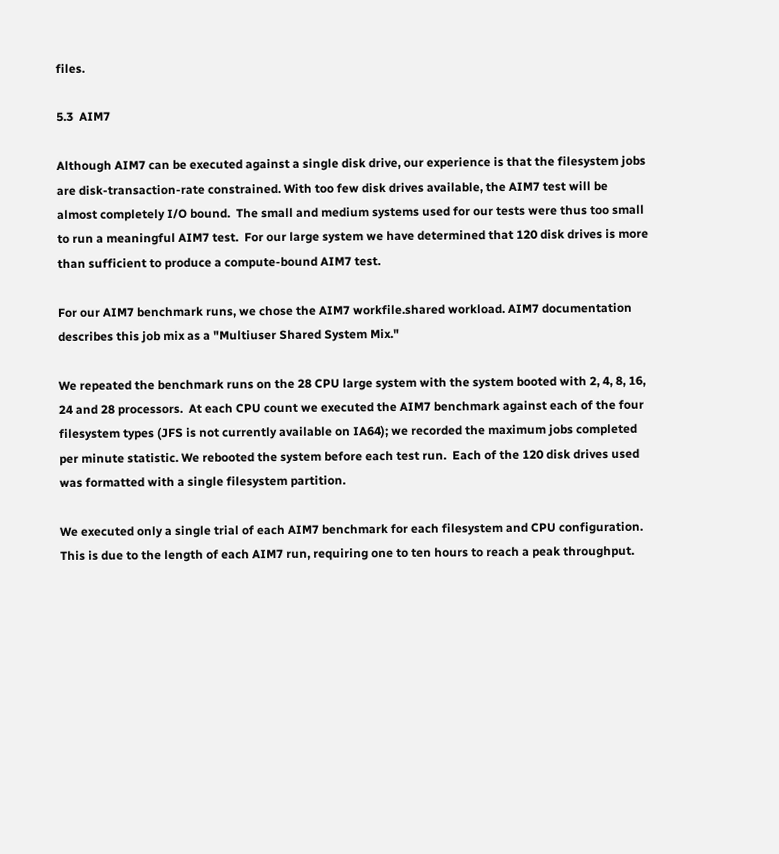files.

5.3  AIM7

Although AIM7 can be executed against a single disk drive, our experience is that the filesystem jobs are disk-transaction-rate constrained. With too few disk drives available, the AIM7 test will be almost completely I/O bound.  The small and medium systems used for our tests were thus too small to run a meaningful AIM7 test.  For our large system we have determined that 120 disk drives is more than sufficient to produce a compute-bound AIM7 test.

For our AIM7 benchmark runs, we chose the AIM7 workfile.shared workload. AIM7 documentation describes this job mix as a "Multiuser Shared System Mix."

We repeated the benchmark runs on the 28 CPU large system with the system booted with 2, 4, 8, 16, 24 and 28 processors.  At each CPU count we executed the AIM7 benchmark against each of the four filesystem types (JFS is not currently available on IA64); we recorded the maximum jobs completed per minute statistic. We rebooted the system before each test run.  Each of the 120 disk drives used was formatted with a single filesystem partition.

We executed only a single trial of each AIM7 benchmark for each filesystem and CPU configuration. This is due to the length of each AIM7 run, requiring one to ten hours to reach a peak throughput.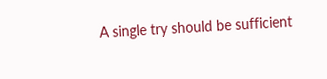A single try should be sufficient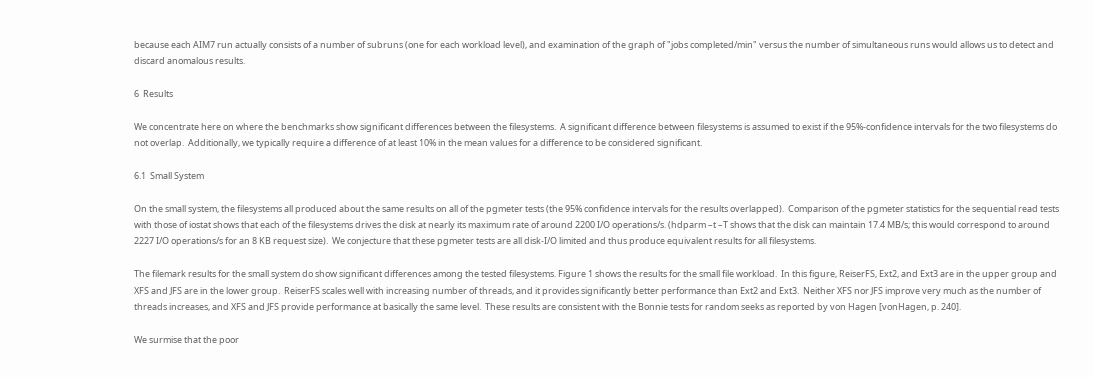because each AIM7 run actually consists of a number of subruns (one for each workload level), and examination of the graph of "jobs completed/min" versus the number of simultaneous runs would allows us to detect and discard anomalous results.

6  Results

We concentrate here on where the benchmarks show significant differences between the filesystems.  A significant difference between filesystems is assumed to exist if the 95%-confidence intervals for the two filesystems do not overlap.  Additionally, we typically require a difference of at least 10% in the mean values for a difference to be considered significant.

6.1  Small System

On the small system, the filesystems all produced about the same results on all of the pgmeter tests (the 95% confidence intervals for the results overlapped).  Comparison of the pgmeter statistics for the sequential read tests with those of iostat shows that each of the filesystems drives the disk at nearly its maximum rate of around 2200 I/O operations/s. (hdparm –t –T shows that the disk can maintain 17.4 MB/s; this would correspond to around 2227 I/O operations/s for an 8 KB request size).  We conjecture that these pgmeter tests are all disk-I/O limited and thus produce equivalent results for all filesystems.

The filemark results for the small system do show significant differences among the tested filesystems. Figure 1 shows the results for the small file workload.  In this figure, ReiserFS, Ext2, and Ext3 are in the upper group and XFS and JFS are in the lower group.  ReiserFS scales well with increasing number of threads, and it provides significantly better performance than Ext2 and Ext3.  Neither XFS nor JFS improve very much as the number of threads increases, and XFS and JFS provide performance at basically the same level.  These results are consistent with the Bonnie tests for random seeks as reported by von Hagen [vonHagen, p. 240].

We surmise that the poor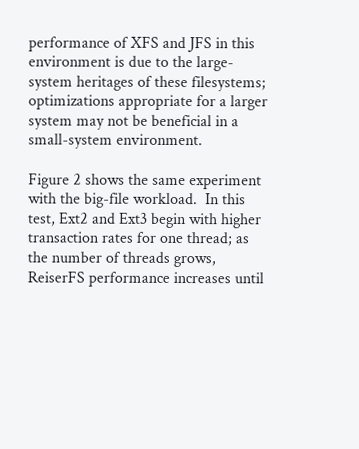performance of XFS and JFS in this environment is due to the large-system heritages of these filesystems; optimizations appropriate for a larger system may not be beneficial in a small-system environment.

Figure 2 shows the same experiment with the big-file workload.  In this test, Ext2 and Ext3 begin with higher transaction rates for one thread; as the number of threads grows, ReiserFS performance increases until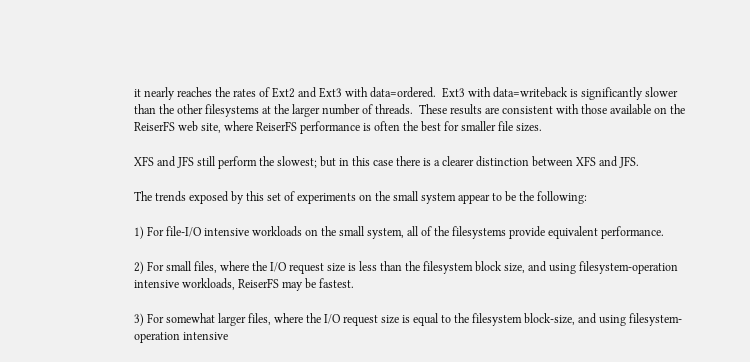it nearly reaches the rates of Ext2 and Ext3 with data=ordered.  Ext3 with data=writeback is significantly slower than the other filesystems at the larger number of threads.  These results are consistent with those available on the ReiserFS web site, where ReiserFS performance is often the best for smaller file sizes.

XFS and JFS still perform the slowest; but in this case there is a clearer distinction between XFS and JFS.

The trends exposed by this set of experiments on the small system appear to be the following:

1) For file-I/O intensive workloads on the small system, all of the filesystems provide equivalent performance.

2) For small files, where the I/O request size is less than the filesystem block size, and using filesystem-operation intensive workloads, ReiserFS may be fastest.

3) For somewhat larger files, where the I/O request size is equal to the filesystem block-size, and using filesystem-operation intensive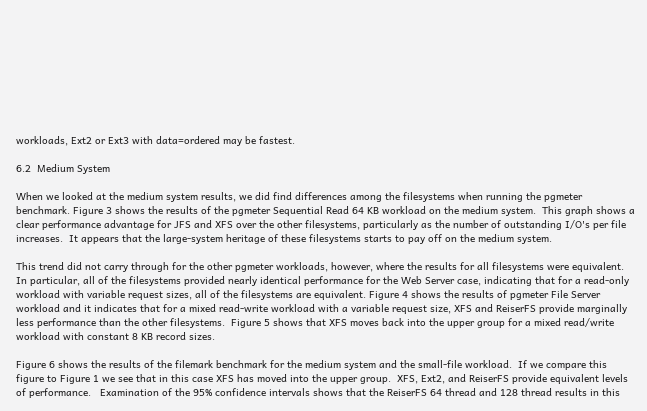workloads, Ext2 or Ext3 with data=ordered may be fastest.

6.2  Medium System

When we looked at the medium system results, we did find differences among the filesystems when running the pgmeter benchmark. Figure 3 shows the results of the pgmeter Sequential Read 64 KB workload on the medium system.  This graph shows a clear performance advantage for JFS and XFS over the other filesystems, particularly as the number of outstanding I/O's per file increases.  It appears that the large-system heritage of these filesystems starts to pay off on the medium system.

This trend did not carry through for the other pgmeter workloads, however, where the results for all filesystems were equivalent.  In particular, all of the filesystems provided nearly identical performance for the Web Server case, indicating that for a read-only workload with variable request sizes, all of the filesystems are equivalent. Figure 4 shows the results of pgmeter File Server workload and it indicates that for a mixed read-write workload with a variable request size, XFS and ReiserFS provide marginally less performance than the other filesystems.  Figure 5 shows that XFS moves back into the upper group for a mixed read/write workload with constant 8 KB record sizes.

Figure 6 shows the results of the filemark benchmark for the medium system and the small-file workload.  If we compare this figure to Figure 1 we see that in this case XFS has moved into the upper group.  XFS, Ext2, and ReiserFS provide equivalent levels of performance.   Examination of the 95% confidence intervals shows that the ReiserFS 64 thread and 128 thread results in this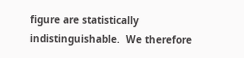figure are statistically indistinguishable.  We therefore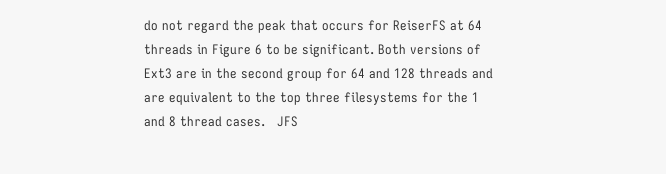do not regard the peak that occurs for ReiserFS at 64 threads in Figure 6 to be significant. Both versions of Ext3 are in the second group for 64 and 128 threads and are equivalent to the top three filesystems for the 1 and 8 thread cases.   JFS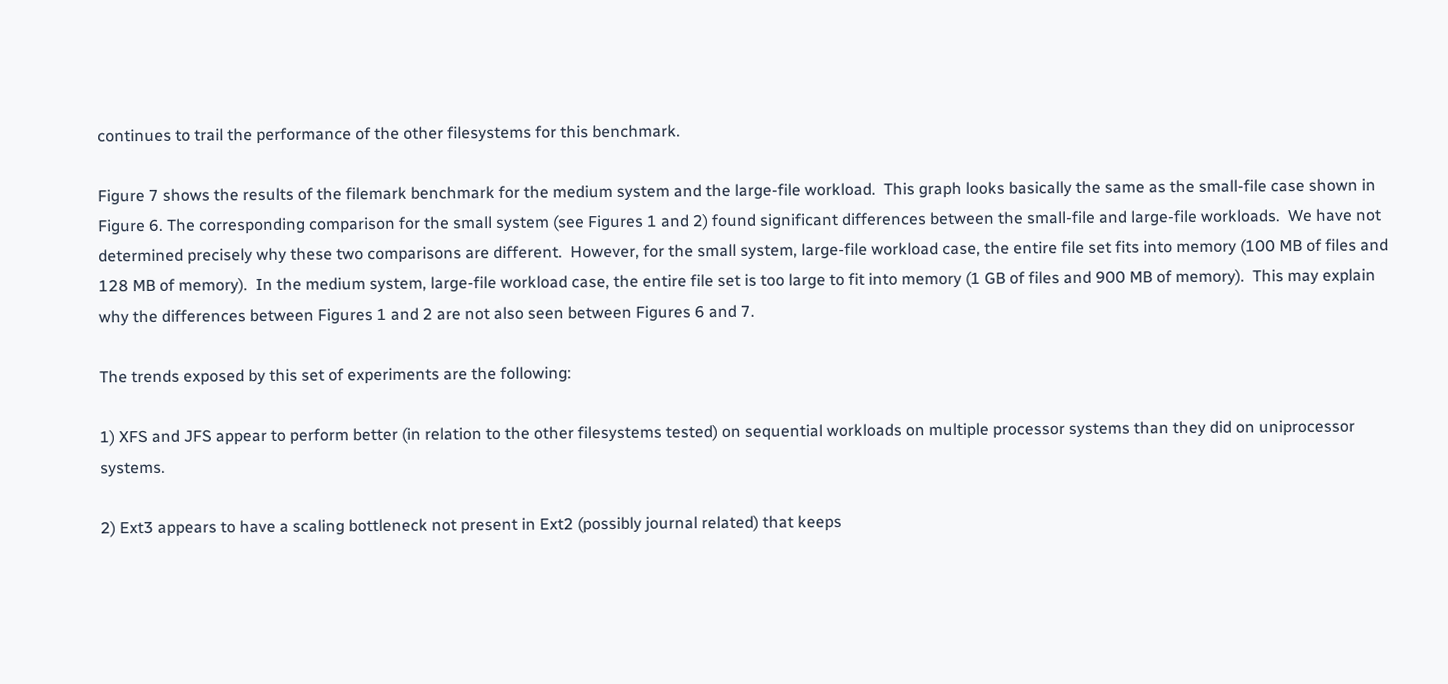continues to trail the performance of the other filesystems for this benchmark.

Figure 7 shows the results of the filemark benchmark for the medium system and the large-file workload.  This graph looks basically the same as the small-file case shown in Figure 6. The corresponding comparison for the small system (see Figures 1 and 2) found significant differences between the small-file and large-file workloads.  We have not determined precisely why these two comparisons are different.  However, for the small system, large-file workload case, the entire file set fits into memory (100 MB of files and 128 MB of memory).  In the medium system, large-file workload case, the entire file set is too large to fit into memory (1 GB of files and 900 MB of memory).  This may explain why the differences between Figures 1 and 2 are not also seen between Figures 6 and 7.

The trends exposed by this set of experiments are the following:

1) XFS and JFS appear to perform better (in relation to the other filesystems tested) on sequential workloads on multiple processor systems than they did on uniprocessor systems.

2) Ext3 appears to have a scaling bottleneck not present in Ext2 (possibly journal related) that keeps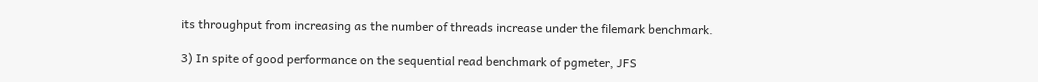its throughput from increasing as the number of threads increase under the filemark benchmark.

3) In spite of good performance on the sequential read benchmark of pgmeter, JFS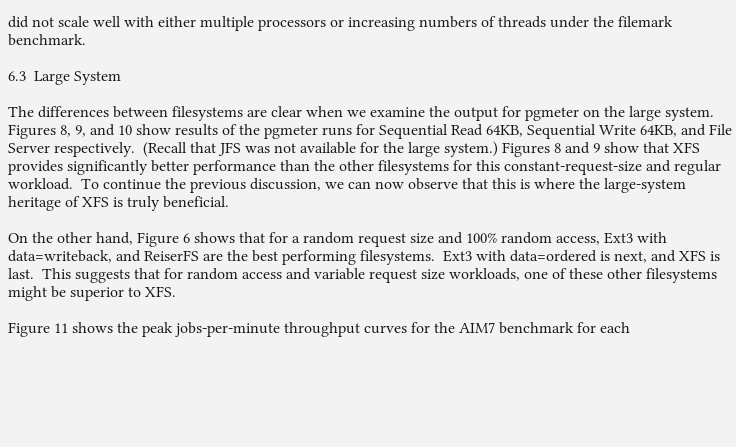did not scale well with either multiple processors or increasing numbers of threads under the filemark benchmark.

6.3  Large System

The differences between filesystems are clear when we examine the output for pgmeter on the large system. Figures 8, 9, and 10 show results of the pgmeter runs for Sequential Read 64KB, Sequential Write 64KB, and File Server respectively.  (Recall that JFS was not available for the large system.) Figures 8 and 9 show that XFS provides significantly better performance than the other filesystems for this constant-request-size and regular workload.  To continue the previous discussion, we can now observe that this is where the large-system heritage of XFS is truly beneficial.

On the other hand, Figure 6 shows that for a random request size and 100% random access, Ext3 with data=writeback, and ReiserFS are the best performing filesystems.  Ext3 with data=ordered is next, and XFS is last.  This suggests that for random access and variable request size workloads, one of these other filesystems might be superior to XFS.

Figure 11 shows the peak jobs-per-minute throughput curves for the AIM7 benchmark for each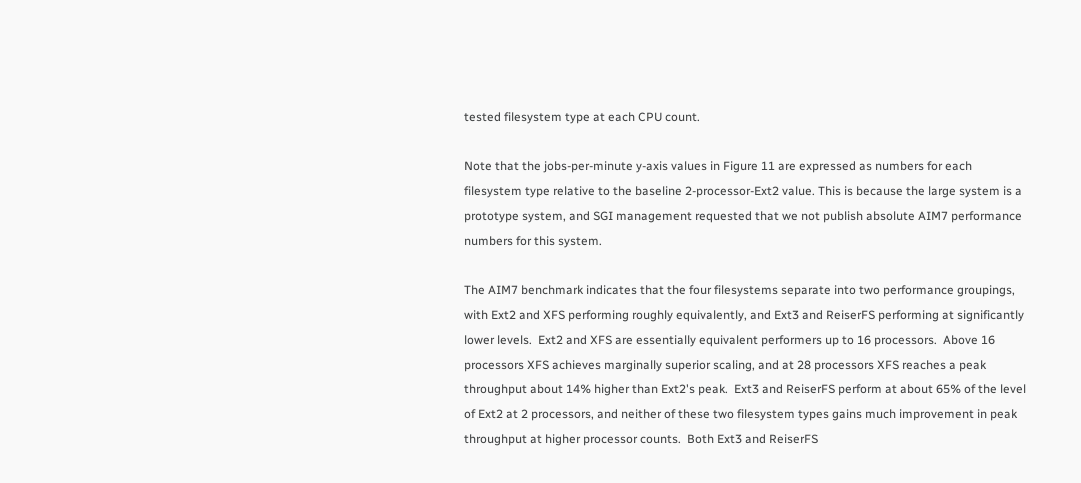tested filesystem type at each CPU count.

Note that the jobs-per-minute y-axis values in Figure 11 are expressed as numbers for each filesystem type relative to the baseline 2-processor-Ext2 value. This is because the large system is a prototype system, and SGI management requested that we not publish absolute AIM7 performance numbers for this system.

The AIM7 benchmark indicates that the four filesystems separate into two performance groupings, with Ext2 and XFS performing roughly equivalently, and Ext3 and ReiserFS performing at significantly lower levels.  Ext2 and XFS are essentially equivalent performers up to 16 processors.  Above 16 processors XFS achieves marginally superior scaling, and at 28 processors XFS reaches a peak throughput about 14% higher than Ext2's peak.  Ext3 and ReiserFS perform at about 65% of the level of Ext2 at 2 processors, and neither of these two filesystem types gains much improvement in peak throughput at higher processor counts.  Both Ext3 and ReiserFS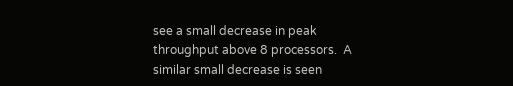see a small decrease in peak throughput above 8 processors.  A similar small decrease is seen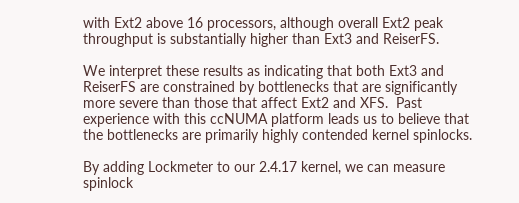with Ext2 above 16 processors, although overall Ext2 peak throughput is substantially higher than Ext3 and ReiserFS.

We interpret these results as indicating that both Ext3 and ReiserFS are constrained by bottlenecks that are significantly more severe than those that affect Ext2 and XFS.  Past experience with this ccNUMA platform leads us to believe that the bottlenecks are primarily highly contended kernel spinlocks.

By adding Lockmeter to our 2.4.17 kernel, we can measure spinlock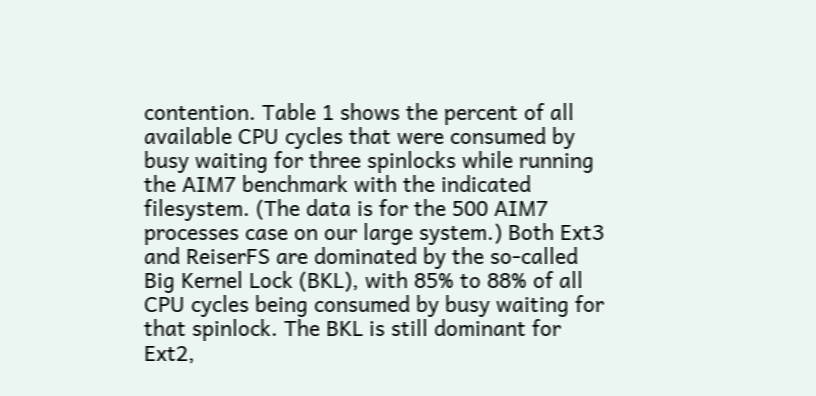contention. Table 1 shows the percent of all available CPU cycles that were consumed by busy waiting for three spinlocks while running the AIM7 benchmark with the indicated filesystem. (The data is for the 500 AIM7 processes case on our large system.) Both Ext3 and ReiserFS are dominated by the so-called Big Kernel Lock (BKL), with 85% to 88% of all CPU cycles being consumed by busy waiting for that spinlock. The BKL is still dominant for Ext2,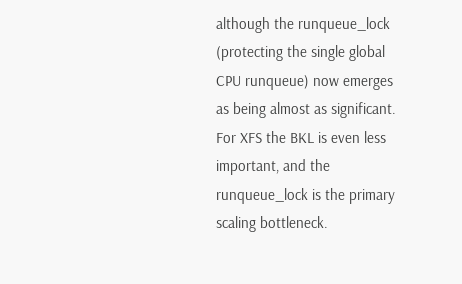although the runqueue_lock (protecting the single global CPU runqueue) now emerges as being almost as significant.  For XFS the BKL is even less important, and the runqueue_lock is the primary scaling bottleneck.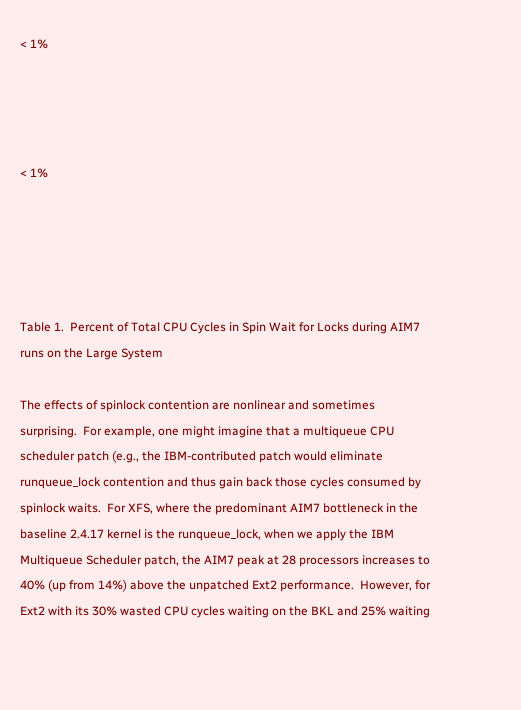< 1%




< 1%





Table 1.  Percent of Total CPU Cycles in Spin Wait for Locks during AIM7 runs on the Large System

The effects of spinlock contention are nonlinear and sometimes surprising.  For example, one might imagine that a multiqueue CPU scheduler patch (e.g., the IBM-contributed patch would eliminate runqueue_lock contention and thus gain back those cycles consumed by spinlock waits.  For XFS, where the predominant AIM7 bottleneck in the baseline 2.4.17 kernel is the runqueue_lock, when we apply the IBM Multiqueue Scheduler patch, the AIM7 peak at 28 processors increases to 40% (up from 14%) above the unpatched Ext2 performance.  However, for Ext2 with its 30% wasted CPU cycles waiting on the BKL and 25% waiting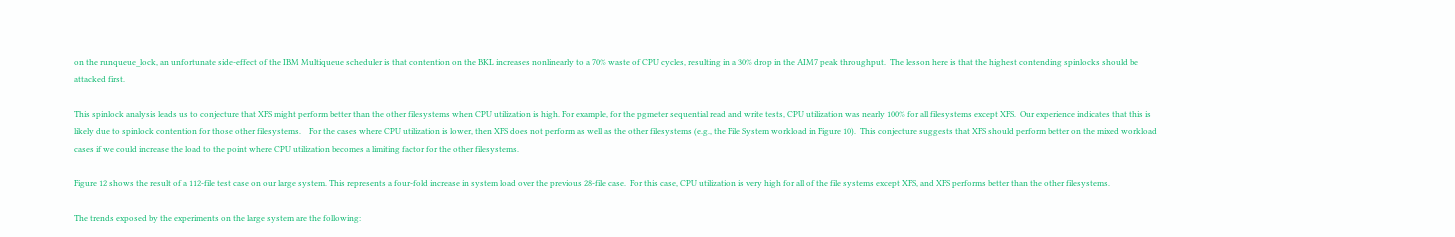on the runqueue_lock, an unfortunate side-effect of the IBM Multiqueue scheduler is that contention on the BKL increases nonlinearly to a 70% waste of CPU cycles, resulting in a 30% drop in the AIM7 peak throughput.  The lesson here is that the highest contending spinlocks should be attacked first.

This spinlock analysis leads us to conjecture that XFS might perform better than the other filesystems when CPU utilization is high. For example, for the pgmeter sequential read and write tests, CPU utilization was nearly 100% for all filesystems except XFS.  Our experience indicates that this is likely due to spinlock contention for those other filesystems.    For the cases where CPU utilization is lower, then XFS does not perform as well as the other filesystems (e.g., the File System workload in Figure 10).  This conjecture suggests that XFS should perform better on the mixed workload cases if we could increase the load to the point where CPU utilization becomes a limiting factor for the other filesystems.

Figure 12 shows the result of a 112-file test case on our large system. This represents a four-fold increase in system load over the previous 28-file case.  For this case, CPU utilization is very high for all of the file systems except XFS, and XFS performs better than the other filesystems.

The trends exposed by the experiments on the large system are the following: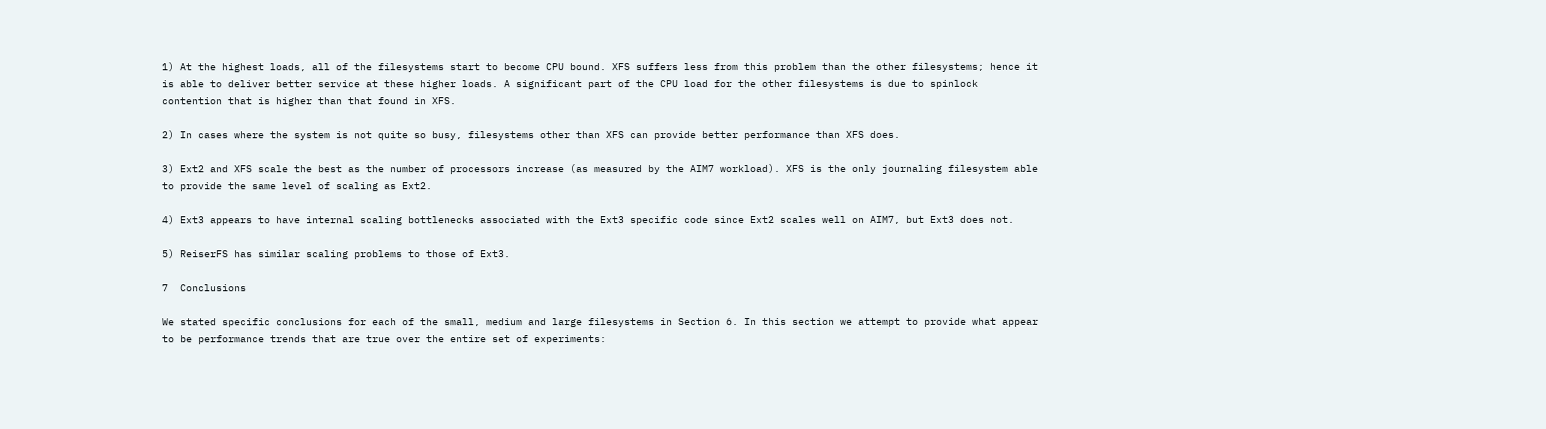1) At the highest loads, all of the filesystems start to become CPU bound. XFS suffers less from this problem than the other filesystems; hence it is able to deliver better service at these higher loads. A significant part of the CPU load for the other filesystems is due to spinlock contention that is higher than that found in XFS.

2) In cases where the system is not quite so busy, filesystems other than XFS can provide better performance than XFS does.

3) Ext2 and XFS scale the best as the number of processors increase (as measured by the AIM7 workload). XFS is the only journaling filesystem able to provide the same level of scaling as Ext2.

4) Ext3 appears to have internal scaling bottlenecks associated with the Ext3 specific code since Ext2 scales well on AIM7, but Ext3 does not.

5) ReiserFS has similar scaling problems to those of Ext3.

7  Conclusions

We stated specific conclusions for each of the small, medium and large filesystems in Section 6. In this section we attempt to provide what appear to be performance trends that are true over the entire set of experiments: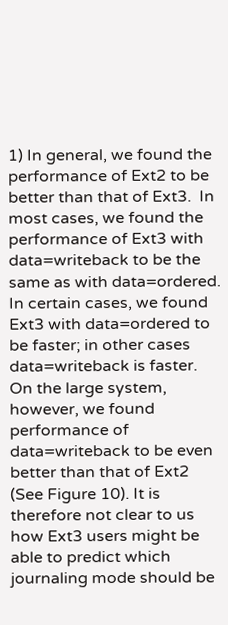1) In general, we found the performance of Ext2 to be better than that of Ext3.  In most cases, we found the performance of Ext3 with data=writeback to be the same as with data=ordered.  In certain cases, we found Ext3 with data=ordered to be faster; in other cases data=writeback is faster.  On the large system, however, we found performance of data=writeback to be even better than that of Ext2 (See Figure 10). It is therefore not clear to us how Ext3 users might be able to predict which journaling mode should be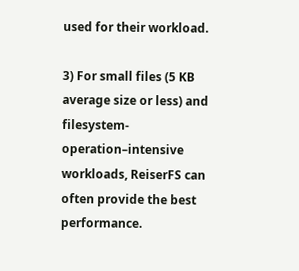used for their workload.

3) For small files (5 KB average size or less) and filesystem-operation–intensive workloads, ReiserFS can often provide the best performance.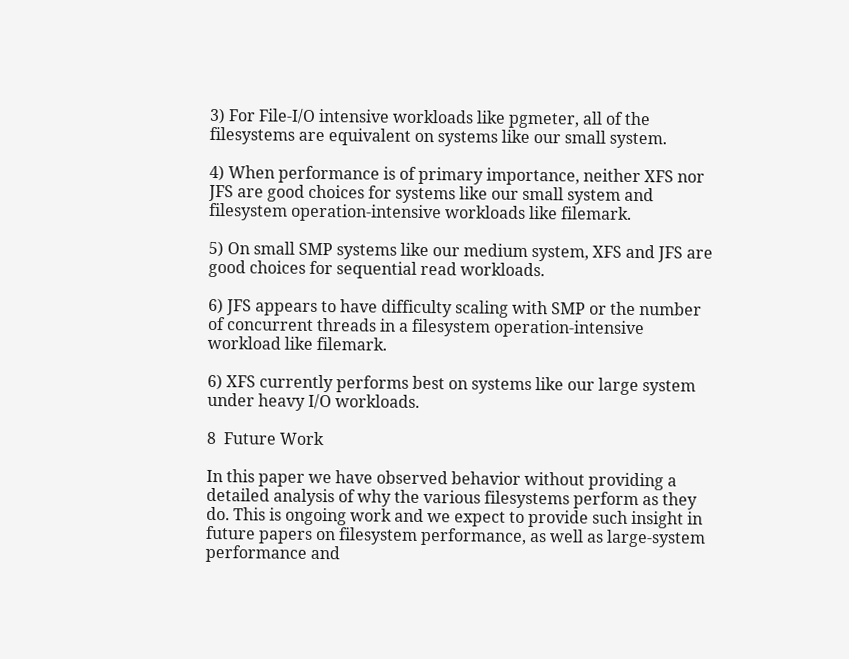3) For File-I/O intensive workloads like pgmeter, all of the filesystems are equivalent on systems like our small system.

4) When performance is of primary importance, neither XFS nor JFS are good choices for systems like our small system and filesystem operation-intensive workloads like filemark.

5) On small SMP systems like our medium system, XFS and JFS are good choices for sequential read workloads.

6) JFS appears to have difficulty scaling with SMP or the number of concurrent threads in a filesystem operation-intensive workload like filemark.

6) XFS currently performs best on systems like our large system under heavy I/O workloads.

8  Future Work

In this paper we have observed behavior without providing a detailed analysis of why the various filesystems perform as they do. This is ongoing work and we expect to provide such insight in future papers on filesystem performance, as well as large-system performance and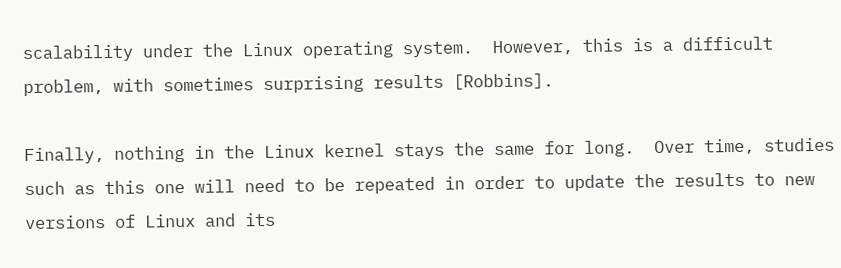scalability under the Linux operating system.  However, this is a difficult problem, with sometimes surprising results [Robbins].

Finally, nothing in the Linux kernel stays the same for long.  Over time, studies such as this one will need to be repeated in order to update the results to new versions of Linux and its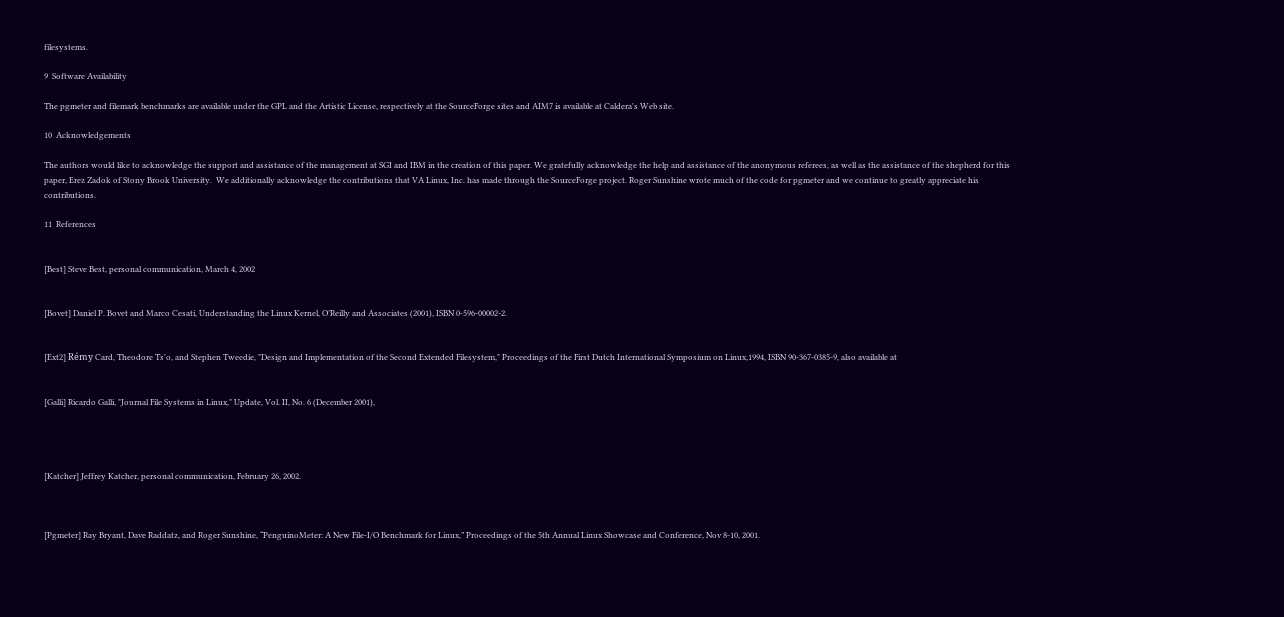filesystems.

9  Software Availability

The pgmeter and filemark benchmarks are available under the GPL and the Artistic License, respectively at the SourceForge sites and AIM7 is available at Caldera's Web site.

10  Acknowledgements

The authors would like to acknowledge the support and assistance of the management at SGI and IBM in the creation of this paper. We gratefully acknowledge the help and assistance of the anonymous referees, as well as the assistance of the shepherd for this paper, Erez Zadok of Stony Brook University.  We additionally acknowledge the contributions that VA Linux, Inc. has made through the SourceForge project. Roger Sunshine wrote much of the code for pgmeter and we continue to greatly appreciate his contributions.

11  References


[Best] Steve Best, personal communication, March 4, 2002


[Bovet] Daniel P. Bovet and Marco Cesati, Understanding the Linux Kernel, O’Reilly and Associates (2001), ISBN 0-596-00002-2.


[Ext2] Rémy Card, Theodore Ts'o, and Stephen Tweedie, "Design and Implementation of the Second Extended Filesystem," Proceedings of the First Dutch International Symposium on Linux,1994, ISBN 90-367-0385-9, also available at


[Galli] Ricardo Galli, "Journal File Systems in Linux," Update, Vol. II, No. 6 (December 2001),




[Katcher] Jeffrey Katcher, personal communication, February 26, 2002.



[Pgmeter] Ray Bryant, Dave Raddatz, and Roger Sunshine, “PenguinoMeter: A New File-I/O Benchmark for Linux,” Proceedings of the 5th Annual Linux Showcase and Conference, Nov 8-10, 2001.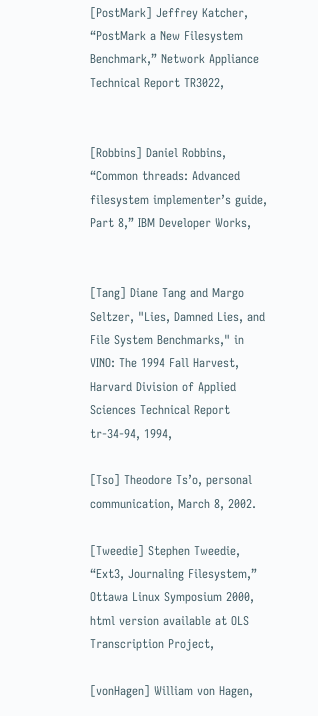[PostMark] Jeffrey Katcher, “PostMark a New Filesystem Benchmark,” Network Appliance Technical Report TR3022,


[Robbins] Daniel Robbins, “Common threads: Advanced filesystem implementer’s guide, Part 8,” IBM Developer Works,


[Tang] Diane Tang and Margo Seltzer, "Lies, Damned Lies, and File System Benchmarks," in VINO: The 1994 Fall Harvest, Harvard Division of Applied Sciences Technical Report tr-34-94, 1994,

[Tso] Theodore Ts’o, personal communication, March 8, 2002.

[Tweedie] Stephen Tweedie, “Ext3, Journaling Filesystem,” Ottawa Linux Symposium 2000, html version available at OLS Transcription Project,

[vonHagen] William von Hagen,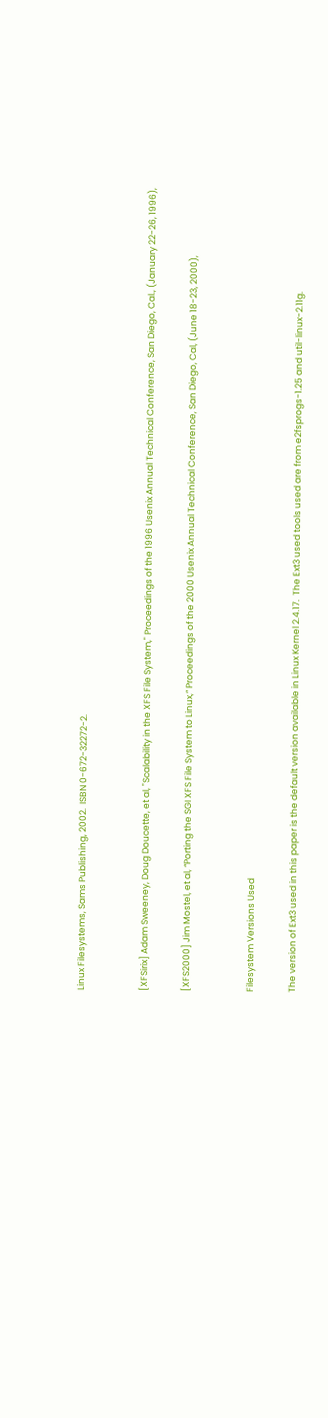Linux Filesystems, Sams Publishing, 2002.  ISBN 0-672-32272-2.


[XFSirix] Adam Sweeney, Doug Doucette, et al, "Scalability in the XFS File System," Proceedings of the 1996 Usenix Annual Technical Conference, San Diego, Cal., (January 22-26, 1996),

[XFS2000] Jim Mostel, et al, “Porting the SGI XFS File System to Linux,” Proceedings of the 2000 Usenix Annual Technical Conference, San Diego, Cal, (June 18-23, 2000),


Filesystem Versions Used

The version of Ext3 used in this paper is the default version available in Linux Kernel 2.4.17.  The Ext3 used tools used are from e2fsprogs-1.25 and util-linux-2.11g.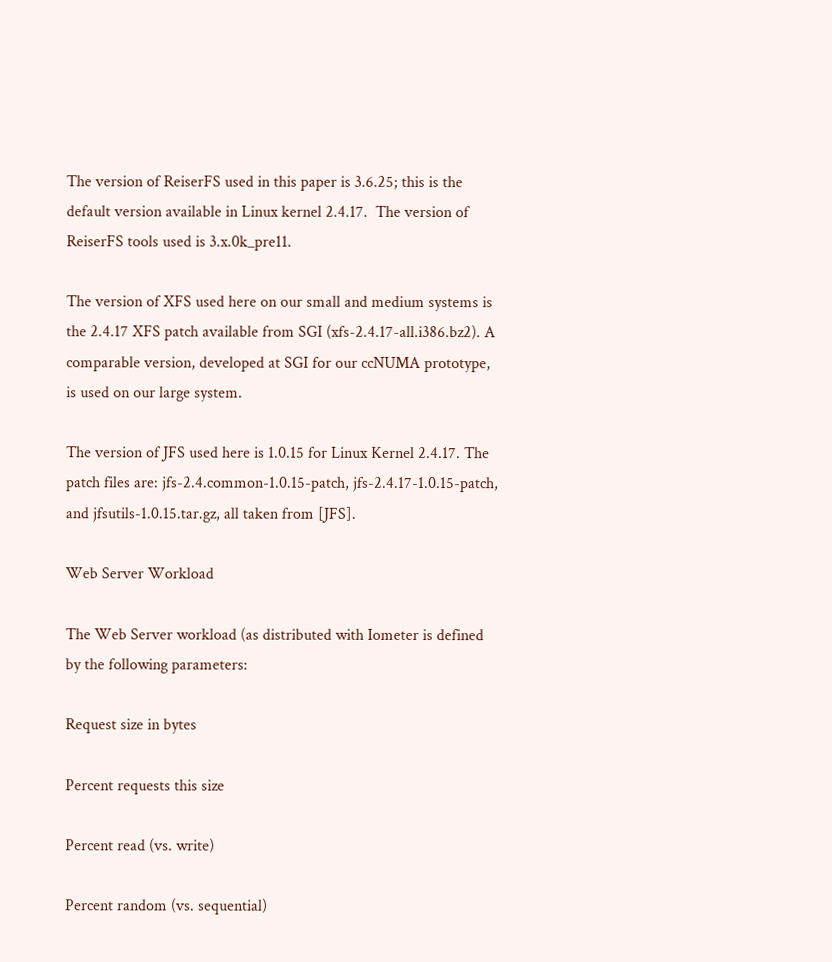The version of ReiserFS used in this paper is 3.6.25; this is the default version available in Linux kernel 2.4.17.  The version of ReiserFS tools used is 3.x.0k_pre11.

The version of XFS used here on our small and medium systems is the 2.4.17 XFS patch available from SGI (xfs-2.4.17-all.i386.bz2). A comparable version, developed at SGI for our ccNUMA prototype, is used on our large system.

The version of JFS used here is 1.0.15 for Linux Kernel 2.4.17. The patch files are: jfs-2.4.common-1.0.15-patch, jfs-2.4.17-1.0.15-patch, and jfsutils-1.0.15.tar.gz, all taken from [JFS].

Web Server Workload

The Web Server workload (as distributed with Iometer is defined by the following parameters:

Request size in bytes

Percent requests this size

Percent read (vs. write)

Percent random (vs. sequential)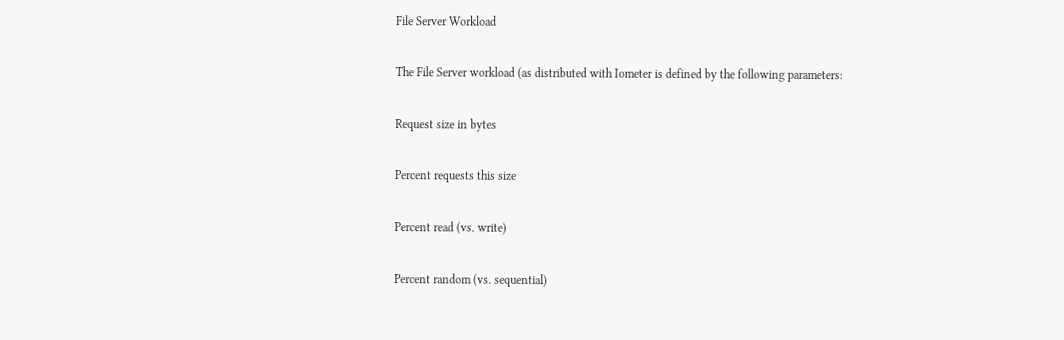File Server Workload

The File Server workload (as distributed with Iometer is defined by the following parameters:

Request size in bytes

Percent requests this size

Percent read (vs. write)

Percent random (vs. sequential)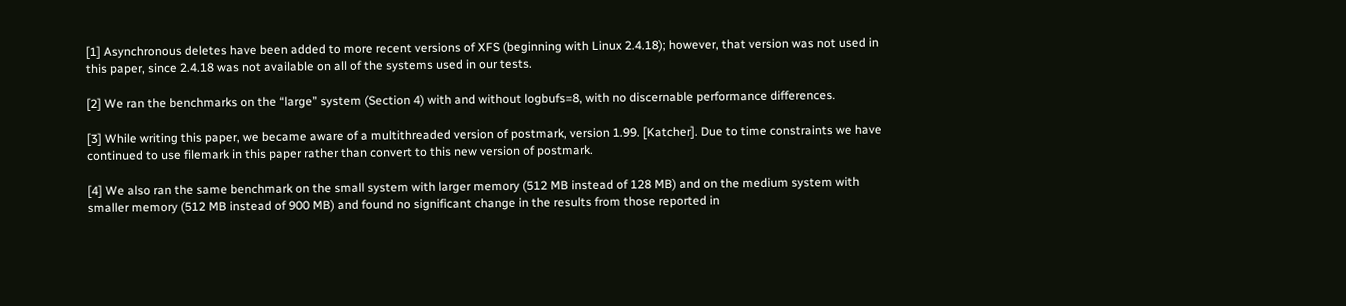[1] Asynchronous deletes have been added to more recent versions of XFS (beginning with Linux 2.4.18); however, that version was not used in this paper, since 2.4.18 was not available on all of the systems used in our tests.

[2] We ran the benchmarks on the “large” system (Section 4) with and without logbufs=8, with no discernable performance differences.

[3] While writing this paper, we became aware of a multithreaded version of postmark, version 1.99. [Katcher]. Due to time constraints we have continued to use filemark in this paper rather than convert to this new version of postmark.

[4] We also ran the same benchmark on the small system with larger memory (512 MB instead of 128 MB) and on the medium system with smaller memory (512 MB instead of 900 MB) and found no significant change in the results from those reported in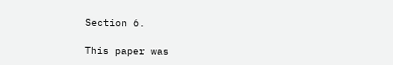Section 6.

This paper was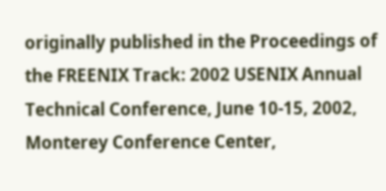originally published in the Proceedings of the FREENIX Track: 2002 USENIX Annual Technical Conference, June 10-15, 2002, Monterey Conference Center,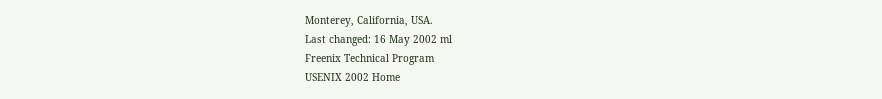Monterey, California, USA.
Last changed: 16 May 2002 ml
Freenix Technical Program
USENIX 2002 Home